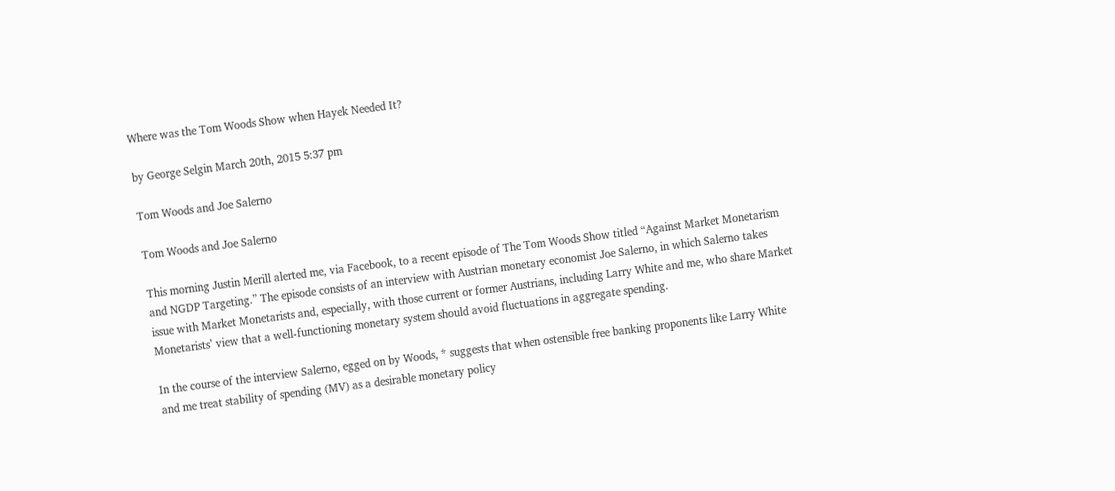Where was the Tom Woods Show when Hayek Needed It?

by George Selgin March 20th, 2015 5:37 pm

Tom Woods and Joe Salerno

Tom Woods and Joe Salerno

This morning Justin Merill alerted me, via Facebook, to a recent episode of The Tom Woods Show titled “Against Market Monetarism and NGDP Targeting.” The episode consists of an interview with Austrian monetary economist Joe Salerno, in which Salerno takes issue with Market Monetarists and, especially, with those current or former Austrians, including Larry White and me, who share Market Monetarists’ view that a well-functioning monetary system should avoid fluctuations in aggregate spending.

In the course of the interview Salerno, egged on by Woods, * suggests that when ostensible free banking proponents like Larry White and me treat stability of spending (MV) as a desirable monetary policy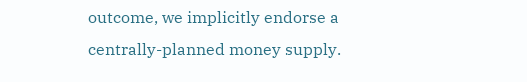outcome, we implicitly endorse a centrally-planned money supply.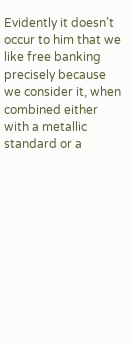Evidently it doesn’t occur to him that we like free banking precisely because we consider it, when combined either with a metallic standard or a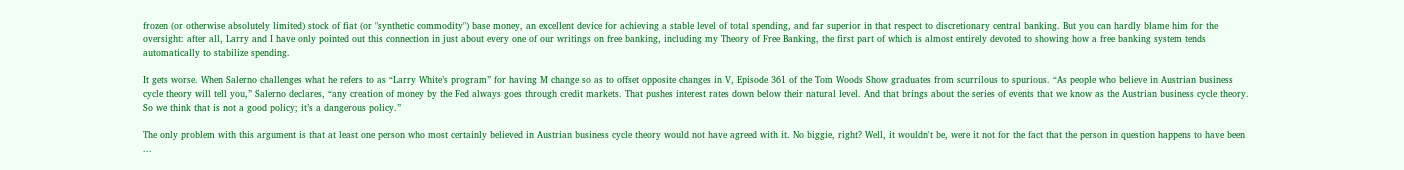frozen (or otherwise absolutely limited) stock of fiat (or "synthetic commodity") base money, an excellent device for achieving a stable level of total spending, and far superior in that respect to discretionary central banking. But you can hardly blame him for the oversight: after all, Larry and I have only pointed out this connection in just about every one of our writings on free banking, including my Theory of Free Banking, the first part of which is almost entirely devoted to showing how a free banking system tends automatically to stabilize spending.

It gets worse. When Salerno challenges what he refers to as “Larry White’s program” for having M change so as to offset opposite changes in V, Episode 361 of the Tom Woods Show graduates from scurrilous to spurious. “As people who believe in Austrian business cycle theory will tell you,” Salerno declares, “any creation of money by the Fed always goes through credit markets. That pushes interest rates down below their natural level. And that brings about the series of events that we know as the Austrian business cycle theory. So we think that is not a good policy; it’s a dangerous policy.”

The only problem with this argument is that at least one person who most certainly believed in Austrian business cycle theory would not have agreed with it. No biggie, right? Well, it wouldn't be, were it not for the fact that the person in question happens to have been ...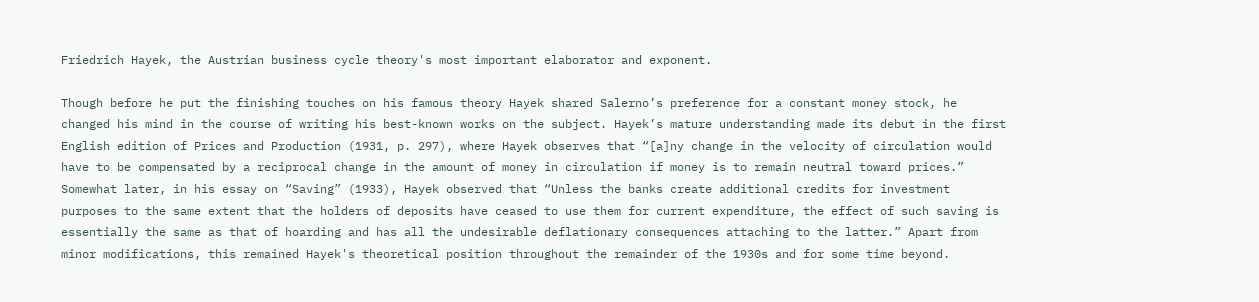Friedrich Hayek, the Austrian business cycle theory's most important elaborator and exponent.

Though before he put the finishing touches on his famous theory Hayek shared Salerno’s preference for a constant money stock, he changed his mind in the course of writing his best-known works on the subject. Hayek’s mature understanding made its debut in the first English edition of Prices and Production (1931, p. 297), where Hayek observes that “[a]ny change in the velocity of circulation would have to be compensated by a reciprocal change in the amount of money in circulation if money is to remain neutral toward prices.” Somewhat later, in his essay on “Saving” (1933), Hayek observed that “Unless the banks create additional credits for investment purposes to the same extent that the holders of deposits have ceased to use them for current expenditure, the effect of such saving is essentially the same as that of hoarding and has all the undesirable deflationary consequences attaching to the latter.” Apart from minor modifications, this remained Hayek's theoretical position throughout the remainder of the 1930s and for some time beyond.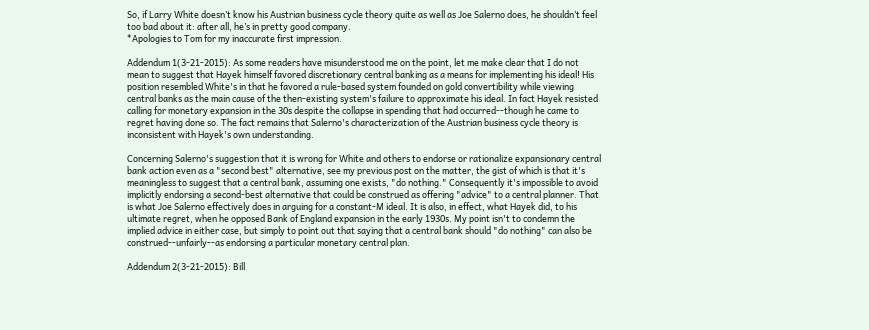So, if Larry White doesn’t know his Austrian business cycle theory quite as well as Joe Salerno does, he shouldn’t feel too bad about it: after all, he’s in pretty good company.
*Apologies to Tom for my inaccurate first impression.

Addendum 1(3-21-2015): As some readers have misunderstood me on the point, let me make clear that I do not mean to suggest that Hayek himself favored discretionary central banking as a means for implementing his ideal! His position resembled White's in that he favored a rule-based system founded on gold convertibility while viewing central banks as the main cause of the then-existing system's failure to approximate his ideal. In fact Hayek resisted calling for monetary expansion in the 30s despite the collapse in spending that had occurred--though he came to regret having done so. The fact remains that Salerno's characterization of the Austrian business cycle theory is inconsistent with Hayek's own understanding.

Concerning Salerno's suggestion that it is wrong for White and others to endorse or rationalize expansionary central bank action even as a "second best" alternative, see my previous post on the matter, the gist of which is that it's meaningless to suggest that a central bank, assuming one exists, "do nothing." Consequently it's impossible to avoid implicitly endorsing a second-best alternative that could be construed as offering "advice" to a central planner. That is what Joe Salerno effectively does in arguing for a constant-M ideal. It is also, in effect, what Hayek did, to his ultimate regret, when he opposed Bank of England expansion in the early 1930s. My point isn't to condemn the implied advice in either case, but simply to point out that saying that a central bank should "do nothing" can also be construed--unfairly--as endorsing a particular monetary central plan.

Addendum 2(3-21-2015): Bill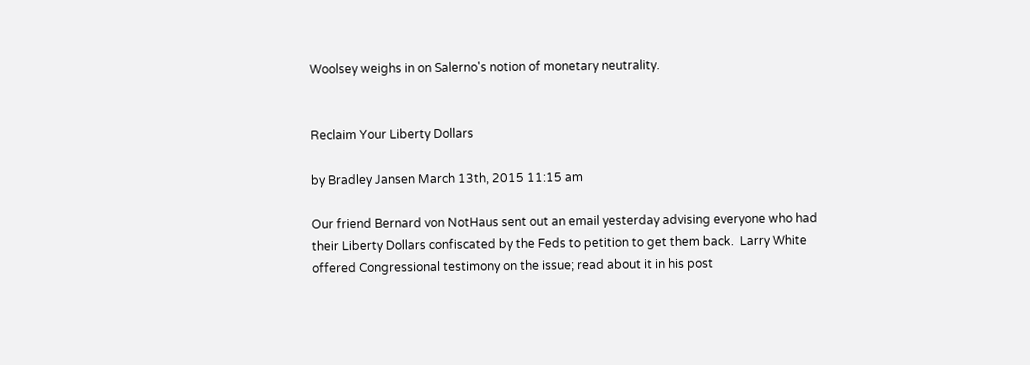Woolsey weighs in on Salerno's notion of monetary neutrality.


Reclaim Your Liberty Dollars

by Bradley Jansen March 13th, 2015 11:15 am

Our friend Bernard von NotHaus sent out an email yesterday advising everyone who had their Liberty Dollars confiscated by the Feds to petition to get them back.  Larry White offered Congressional testimony on the issue; read about it in his post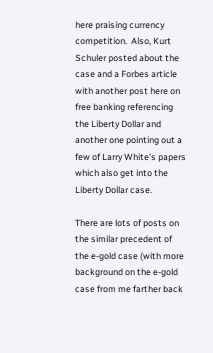here praising currency competition.  Also, Kurt Schuler posted about the case and a Forbes article with another post here on free banking referencing the Liberty Dollar and another one pointing out a few of Larry White's papers which also get into the Liberty Dollar case.

There are lots of posts on the similar precedent of the e-gold case (with more background on the e-gold case from me farther back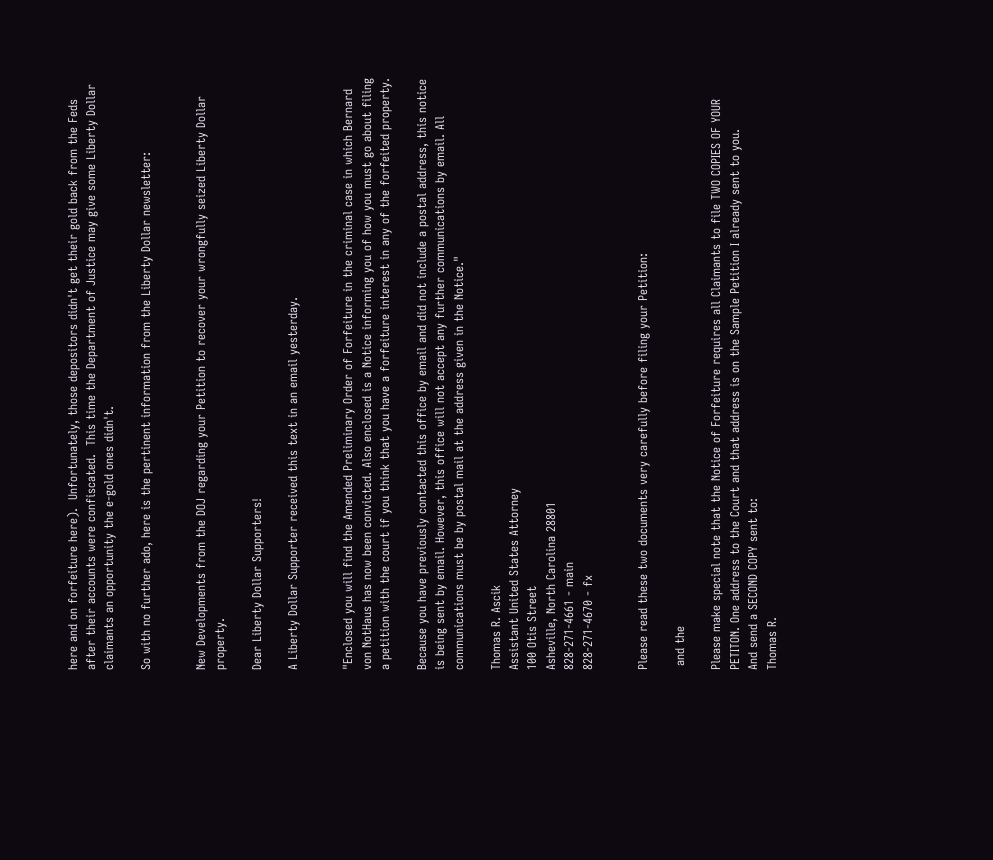here and on forfeiture here).  Unfortunately, those depositors didn't get their gold back from the Feds after their accounts were confiscated.  This time the Department of Justice may give some Liberty Dollar claimants an opportunity the e-gold ones didn't.

So with no further ado, here is the pertinent information from the Liberty Dollar newsletter:


New Developments from the DOJ regarding your Petition to recover your wrongfully seized Liberty Dollar property.

Dear Liberty Dollar Supporters!

A Liberty Dollar Supporter received this text in an email yesterday.


"Enclosed you will find the Amended Preliminary Order of Forfeiture in the criminal case in which Bernard von NotHaus has now been convicted. Also enclosed is a Notice informing you of how you must go about filing a petition with the court if you think that you have a forfeiture interest in any of the forfeited property.

Because you have previously contacted this office by email and did not include a postal address, this notice is being sent by email. However, this office will not accept any further communications by email. All communications must be by postal mail at the address given in the Notice."

Thomas R. Ascik
Assistant United States Attorney
100 Otis Street
Asheville, North Carolina 28801
828-271-4661 - main
828-271-4670 - fx


Please read these two documents very carefully before filing your Petition:

 and the

Please make special note that the Notice of Forfeiture requires all Claimants to file TWO COPIES OF YOUR PETITON. One address to the Court and that address is on the Sample Petition I already sent to you.
And send a SECOND COPY sent to:
Thomas R.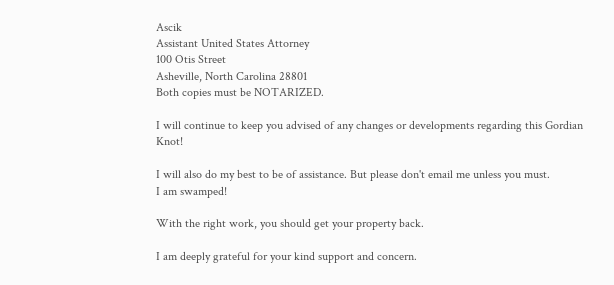Ascik
Assistant United States Attorney
100 Otis Street
Asheville, North Carolina 28801
Both copies must be NOTARIZED.

I will continue to keep you advised of any changes or developments regarding this Gordian Knot!

I will also do my best to be of assistance. But please don't email me unless you must.
I am swamped!

With the right work, you should get your property back.

I am deeply grateful for your kind support and concern.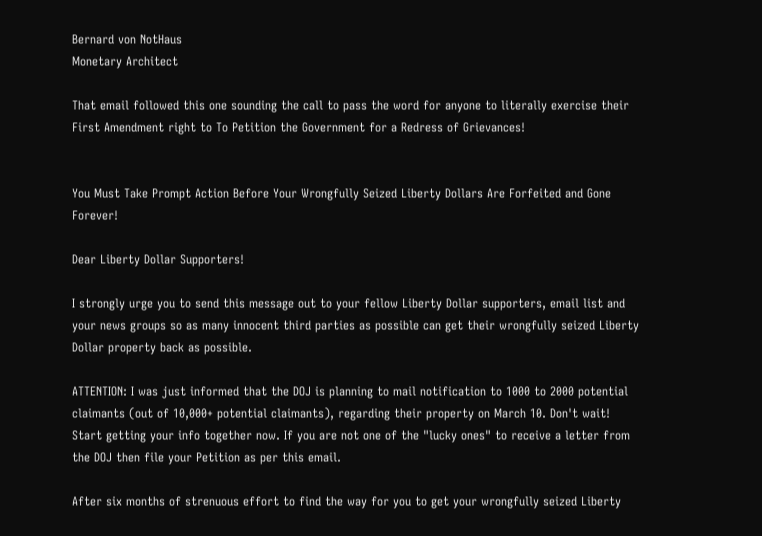Bernard von NotHaus
Monetary Architect

That email followed this one sounding the call to pass the word for anyone to literally exercise their First Amendment right to To Petition the Government for a Redress of Grievances!


You Must Take Prompt Action Before Your Wrongfully Seized Liberty Dollars Are Forfeited and Gone Forever!

Dear Liberty Dollar Supporters!

I strongly urge you to send this message out to your fellow Liberty Dollar supporters, email list and your news groups so as many innocent third parties as possible can get their wrongfully seized Liberty Dollar property back as possible.

ATTENTION: I was just informed that the DOJ is planning to mail notification to 1000 to 2000 potential claimants (out of 10,000+ potential claimants), regarding their property on March 10. Don't wait! Start getting your info together now. If you are not one of the "lucky ones" to receive a letter from the DOJ then file your Petition as per this email.

After six months of strenuous effort to find the way for you to get your wrongfully seized Liberty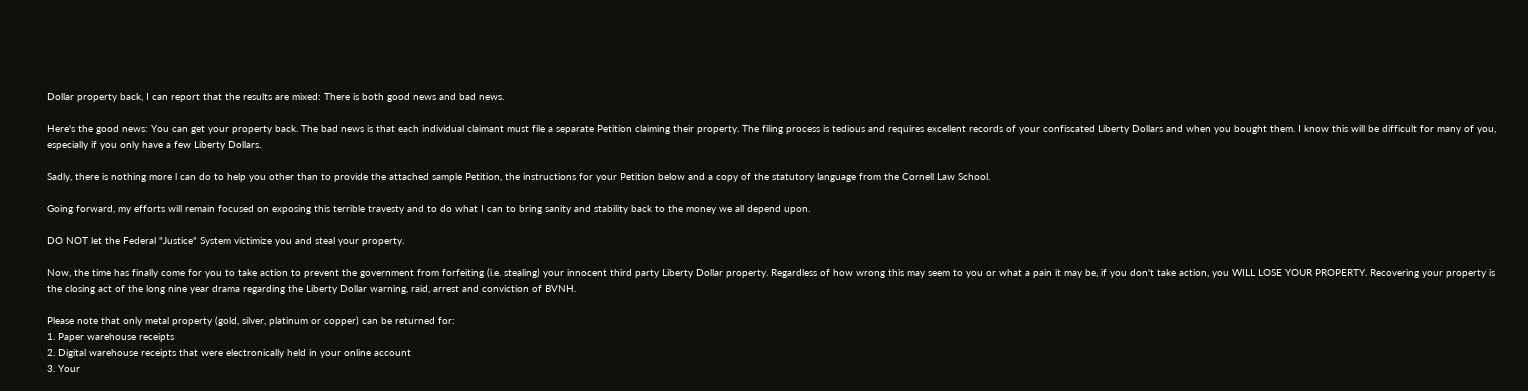Dollar property back, I can report that the results are mixed: There is both good news and bad news.

Here's the good news: You can get your property back. The bad news is that each individual claimant must file a separate Petition claiming their property. The filing process is tedious and requires excellent records of your confiscated Liberty Dollars and when you bought them. I know this will be difficult for many of you, especially if you only have a few Liberty Dollars.

Sadly, there is nothing more l can do to help you other than to provide the attached sample Petition, the instructions for your Petition below and a copy of the statutory language from the Cornell Law School.

Going forward, my efforts will remain focused on exposing this terrible travesty and to do what I can to bring sanity and stability back to the money we all depend upon.

DO NOT let the Federal "Justice" System victimize you and steal your property.

Now, the time has finally come for you to take action to prevent the government from forfeiting (i.e. stealing) your innocent third party Liberty Dollar property. Regardless of how wrong this may seem to you or what a pain it may be, if you don't take action, you WILL LOSE YOUR PROPERTY. Recovering your property is the closing act of the long nine year drama regarding the Liberty Dollar warning, raid, arrest and conviction of BVNH.

Please note that only metal property (gold, silver, platinum or copper) can be returned for:
1. Paper warehouse receipts
2. Digital warehouse receipts that were electronically held in your online account
3. Your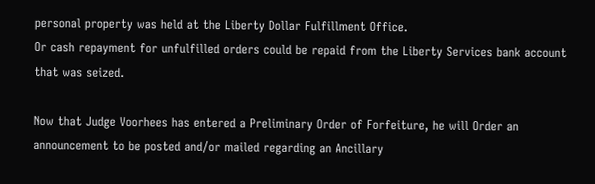personal property was held at the Liberty Dollar Fulfillment Office.
Or cash repayment for unfulfilled orders could be repaid from the Liberty Services bank account that was seized.

Now that Judge Voorhees has entered a Preliminary Order of Forfeiture, he will Order an announcement to be posted and/or mailed regarding an Ancillary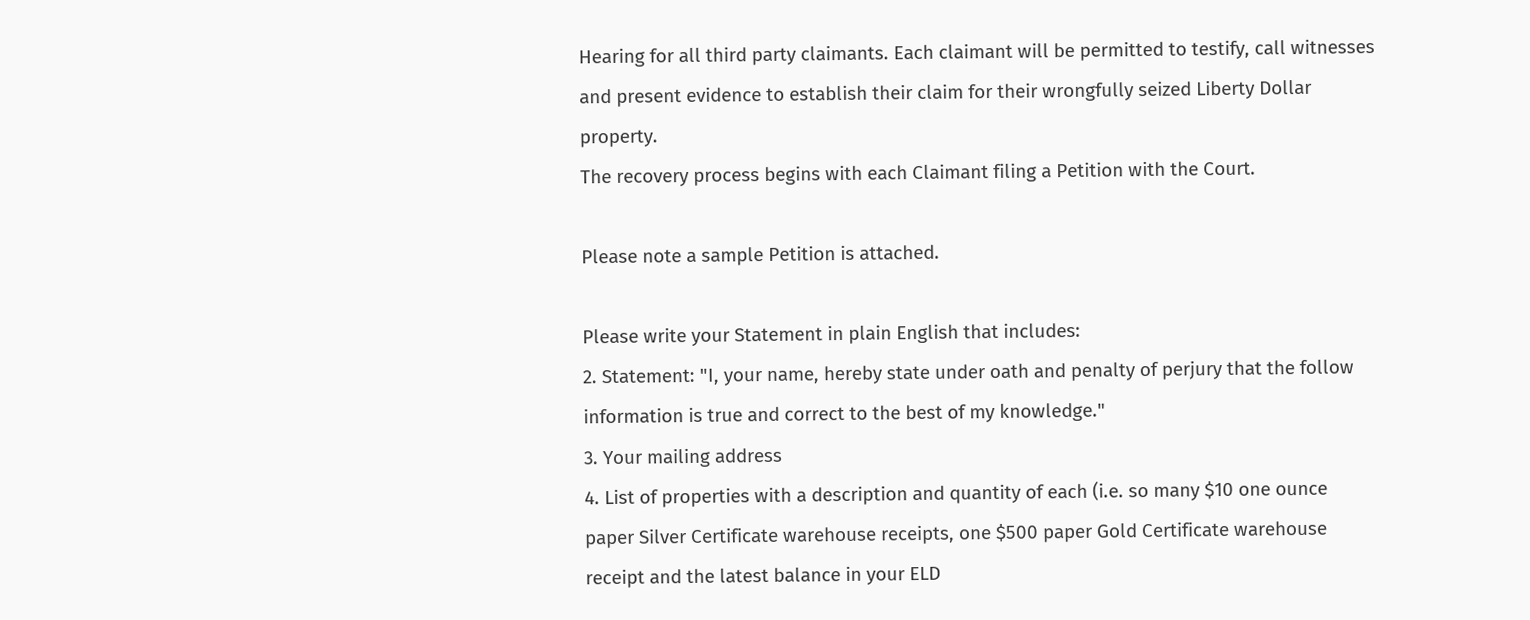Hearing for all third party claimants. Each claimant will be permitted to testify, call witnesses and present evidence to establish their claim for their wrongfully seized Liberty Dollar property.
The recovery process begins with each Claimant filing a Petition with the Court.

Please note a sample Petition is attached.

Please write your Statement in plain English that includes:
2. Statement: "I, your name, hereby state under oath and penalty of perjury that the follow information is true and correct to the best of my knowledge."
3. Your mailing address
4. List of properties with a description and quantity of each (i.e. so many $10 one ounce paper Silver Certificate warehouse receipts, one $500 paper Gold Certificate warehouse receipt and the latest balance in your ELD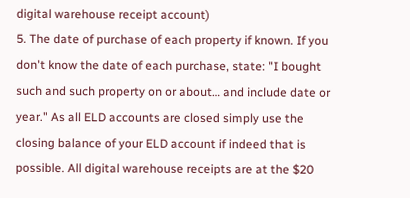digital warehouse receipt account)
5. The date of purchase of each property if known. If you don't know the date of each purchase, state: "I bought such and such property on or about… and include date or year." As all ELD accounts are closed simply use the closing balance of your ELD account if indeed that is possible. All digital warehouse receipts are at the $20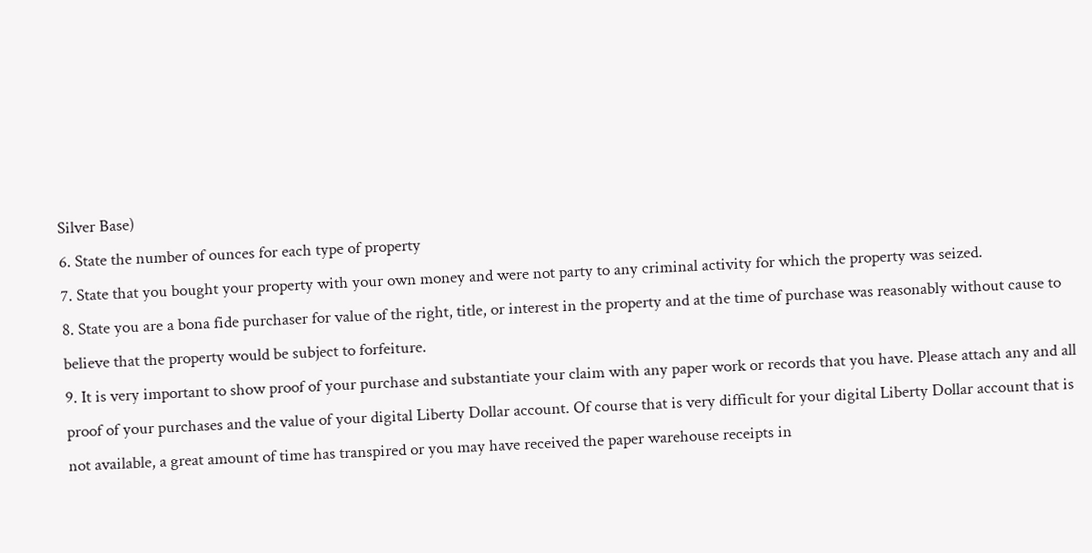Silver Base)
6. State the number of ounces for each type of property
7. State that you bought your property with your own money and were not party to any criminal activity for which the property was seized.
8. State you are a bona fide purchaser for value of the right, title, or interest in the property and at the time of purchase was reasonably without cause to believe that the property would be subject to forfeiture.
9. It is very important to show proof of your purchase and substantiate your claim with any paper work or records that you have. Please attach any and all proof of your purchases and the value of your digital Liberty Dollar account. Of course that is very difficult for your digital Liberty Dollar account that is not available, a great amount of time has transpired or you may have received the paper warehouse receipts in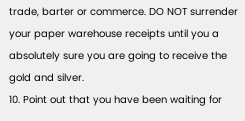trade, barter or commerce. DO NOT surrender your paper warehouse receipts until you a absolutely sure you are going to receive the gold and silver.
10. Point out that you have been waiting for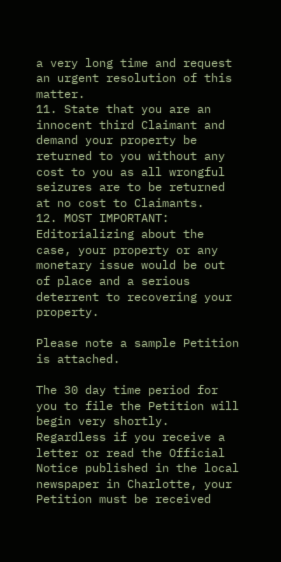a very long time and request an urgent resolution of this matter.
11. State that you are an innocent third Claimant and demand your property be returned to you without any cost to you as all wrongful seizures are to be returned at no cost to Claimants.
12. MOST IMPORTANT: Editorializing about the case, your property or any monetary issue would be out of place and a serious deterrent to recovering your property.

Please note a sample Petition is attached.

The 30 day time period for you to file the Petition will begin very shortly. Regardless if you receive a letter or read the Official Notice published in the local newspaper in Charlotte, your Petition must be received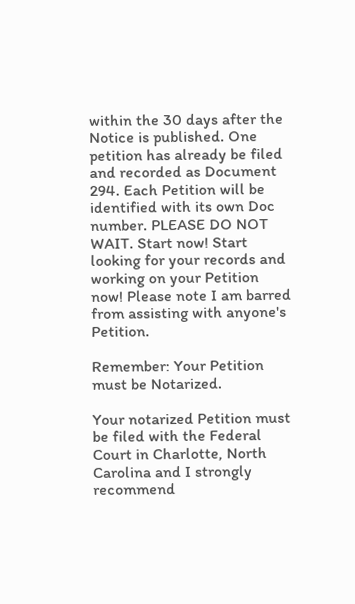within the 30 days after the Notice is published. One petition has already be filed and recorded as Document 294. Each Petition will be identified with its own Doc number. PLEASE DO NOT WAIT. Start now! Start looking for your records and working on your Petition now! Please note I am barred from assisting with anyone's Petition.

Remember: Your Petition must be Notarized.

Your notarized Petition must be filed with the Federal Court in Charlotte, North Carolina and I strongly recommend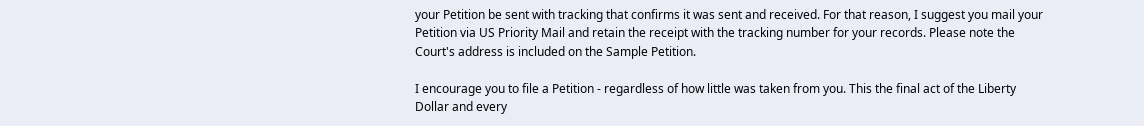your Petition be sent with tracking that confirms it was sent and received. For that reason, I suggest you mail your Petition via US Priority Mail and retain the receipt with the tracking number for your records. Please note the Court's address is included on the Sample Petition.

I encourage you to file a Petition - regardless of how little was taken from you. This the final act of the Liberty Dollar and every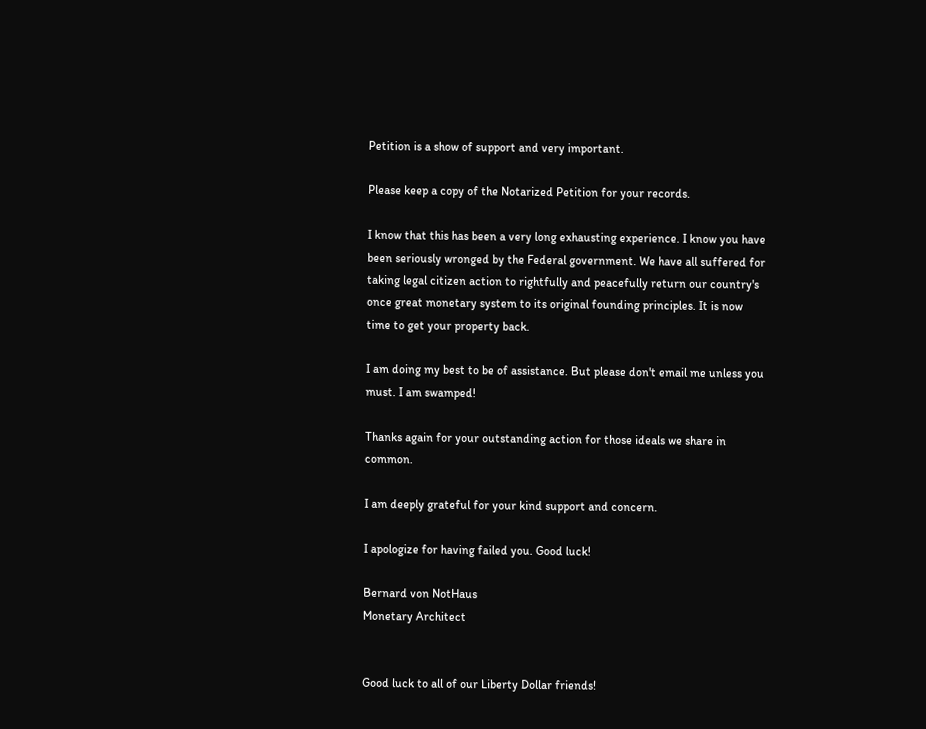Petition is a show of support and very important.

Please keep a copy of the Notarized Petition for your records.

I know that this has been a very long exhausting experience. I know you have been seriously wronged by the Federal government. We have all suffered for taking legal citizen action to rightfully and peacefully return our country's once great monetary system to its original founding principles. It is now time to get your property back.

I am doing my best to be of assistance. But please don't email me unless you must. I am swamped!

Thanks again for your outstanding action for those ideals we share in common.

I am deeply grateful for your kind support and concern.

I apologize for having failed you. Good luck!

Bernard von NotHaus
Monetary Architect


Good luck to all of our Liberty Dollar friends!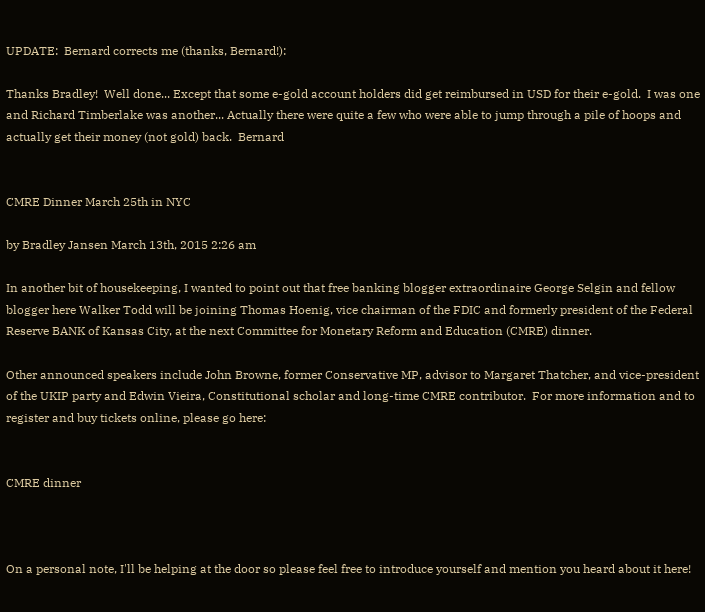UPDATE:  Bernard corrects me (thanks, Bernard!):

Thanks Bradley!  Well done... Except that some e-gold account holders did get reimbursed in USD for their e-gold.  I was one and Richard Timberlake was another... Actually there were quite a few who were able to jump through a pile of hoops and actually get their money (not gold) back.  Bernard


CMRE Dinner March 25th in NYC

by Bradley Jansen March 13th, 2015 2:26 am

In another bit of housekeeping, I wanted to point out that free banking blogger extraordinaire George Selgin and fellow blogger here Walker Todd will be joining Thomas Hoenig, vice chairman of the FDIC and formerly president of the Federal Reserve BANK of Kansas City, at the next Committee for Monetary Reform and Education (CMRE) dinner.

Other announced speakers include John Browne, former Conservative MP, advisor to Margaret Thatcher, and vice-president of the UKIP party and Edwin Vieira, Constitutional scholar and long-time CMRE contributor.  For more information and to register and buy tickets online, please go here:


CMRE dinner



On a personal note, I'll be helping at the door so please feel free to introduce yourself and mention you heard about it here!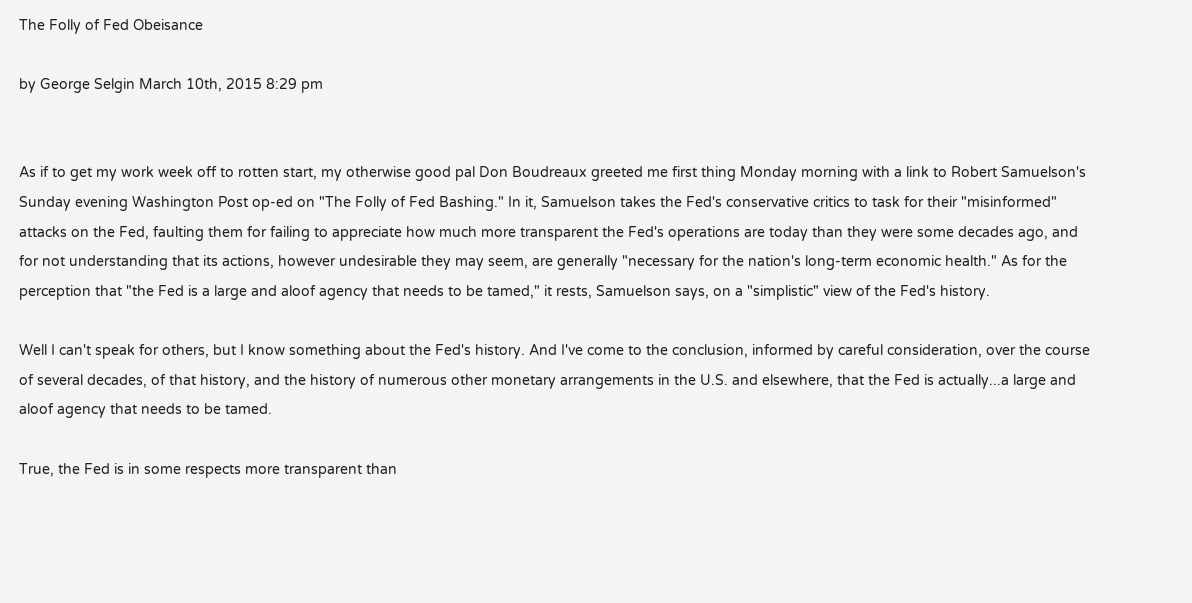The Folly of Fed Obeisance

by George Selgin March 10th, 2015 8:29 pm


As if to get my work week off to rotten start, my otherwise good pal Don Boudreaux greeted me first thing Monday morning with a link to Robert Samuelson's Sunday evening Washington Post op-ed on "The Folly of Fed Bashing." In it, Samuelson takes the Fed's conservative critics to task for their "misinformed" attacks on the Fed, faulting them for failing to appreciate how much more transparent the Fed's operations are today than they were some decades ago, and for not understanding that its actions, however undesirable they may seem, are generally "necessary for the nation's long-term economic health." As for the perception that "the Fed is a large and aloof agency that needs to be tamed," it rests, Samuelson says, on a "simplistic" view of the Fed's history.

Well I can't speak for others, but I know something about the Fed's history. And I've come to the conclusion, informed by careful consideration, over the course of several decades, of that history, and the history of numerous other monetary arrangements in the U.S. and elsewhere, that the Fed is actually...a large and aloof agency that needs to be tamed.

True, the Fed is in some respects more transparent than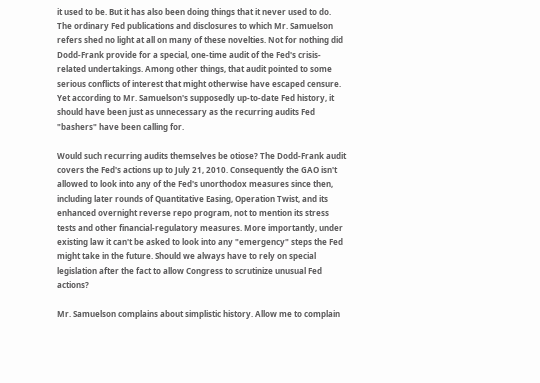it used to be. But it has also been doing things that it never used to do. The ordinary Fed publications and disclosures to which Mr. Samuelson refers shed no light at all on many of these novelties. Not for nothing did Dodd-Frank provide for a special, one-time audit of the Fed's crisis-related undertakings. Among other things, that audit pointed to some serious conflicts of interest that might otherwise have escaped censure. Yet according to Mr. Samuelson's supposedly up-to-date Fed history, it should have been just as unnecessary as the recurring audits Fed "bashers" have been calling for.

Would such recurring audits themselves be otiose? The Dodd-Frank audit covers the Fed's actions up to July 21, 2010. Consequently the GAO isn't allowed to look into any of the Fed's unorthodox measures since then, including later rounds of Quantitative Easing, Operation Twist, and its enhanced overnight reverse repo program, not to mention its stress tests and other financial-regulatory measures. More importantly, under existing law it can't be asked to look into any "emergency" steps the Fed might take in the future. Should we always have to rely on special legislation after the fact to allow Congress to scrutinize unusual Fed actions?

Mr. Samuelson complains about simplistic history. Allow me to complain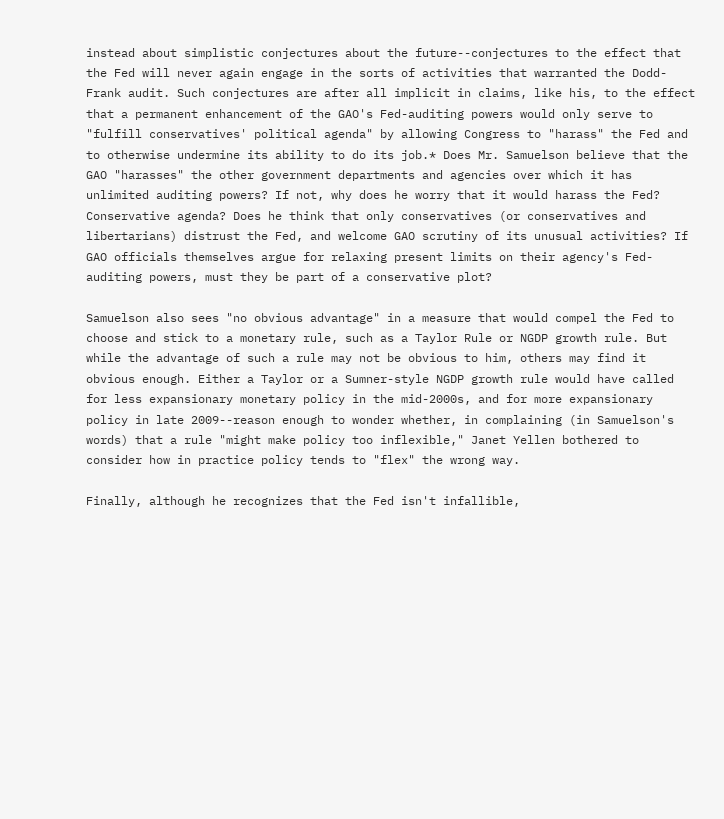instead about simplistic conjectures about the future--conjectures to the effect that the Fed will never again engage in the sorts of activities that warranted the Dodd-Frank audit. Such conjectures are after all implicit in claims, like his, to the effect that a permanent enhancement of the GAO's Fed-auditing powers would only serve to "fulfill conservatives' political agenda" by allowing Congress to "harass" the Fed and to otherwise undermine its ability to do its job.* Does Mr. Samuelson believe that the GAO "harasses" the other government departments and agencies over which it has unlimited auditing powers? If not, why does he worry that it would harass the Fed? Conservative agenda? Does he think that only conservatives (or conservatives and libertarians) distrust the Fed, and welcome GAO scrutiny of its unusual activities? If GAO officials themselves argue for relaxing present limits on their agency's Fed-auditing powers, must they be part of a conservative plot?

Samuelson also sees "no obvious advantage" in a measure that would compel the Fed to choose and stick to a monetary rule, such as a Taylor Rule or NGDP growth rule. But while the advantage of such a rule may not be obvious to him, others may find it obvious enough. Either a Taylor or a Sumner-style NGDP growth rule would have called for less expansionary monetary policy in the mid-2000s, and for more expansionary policy in late 2009--reason enough to wonder whether, in complaining (in Samuelson's words) that a rule "might make policy too inflexible," Janet Yellen bothered to consider how in practice policy tends to "flex" the wrong way.

Finally, although he recognizes that the Fed isn't infallible,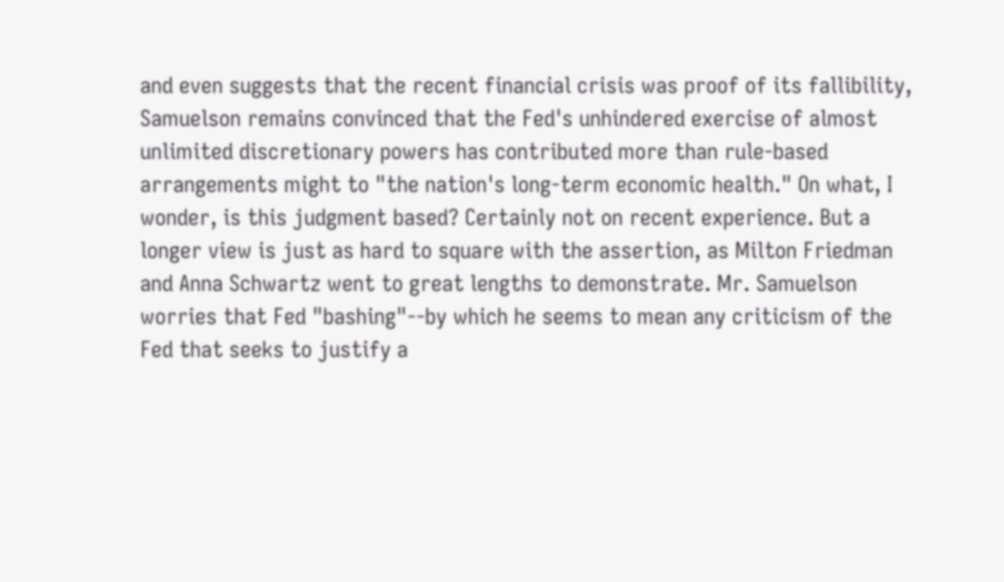and even suggests that the recent financial crisis was proof of its fallibility, Samuelson remains convinced that the Fed's unhindered exercise of almost unlimited discretionary powers has contributed more than rule-based arrangements might to "the nation's long-term economic health." On what, I wonder, is this judgment based? Certainly not on recent experience. But a longer view is just as hard to square with the assertion, as Milton Friedman and Anna Schwartz went to great lengths to demonstrate. Mr. Samuelson worries that Fed "bashing"--by which he seems to mean any criticism of the Fed that seeks to justify a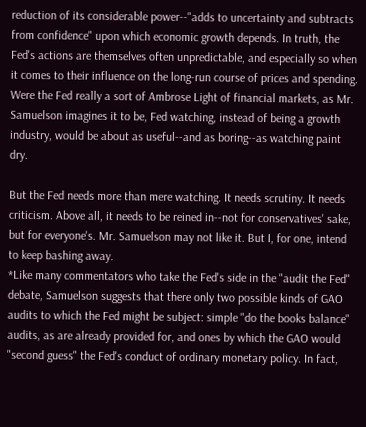reduction of its considerable power--"adds to uncertainty and subtracts from confidence" upon which economic growth depends. In truth, the Fed's actions are themselves often unpredictable, and especially so when it comes to their influence on the long-run course of prices and spending. Were the Fed really a sort of Ambrose Light of financial markets, as Mr. Samuelson imagines it to be, Fed watching, instead of being a growth industry, would be about as useful--and as boring--as watching paint dry.

But the Fed needs more than mere watching. It needs scrutiny. It needs criticism. Above all, it needs to be reined in--not for conservatives' sake, but for everyone's. Mr. Samuelson may not like it. But I, for one, intend to keep bashing away.
*Like many commentators who take the Fed's side in the "audit the Fed" debate, Samuelson suggests that there only two possible kinds of GAO audits to which the Fed might be subject: simple "do the books balance" audits, as are already provided for, and ones by which the GAO would "second guess" the Fed's conduct of ordinary monetary policy. In fact,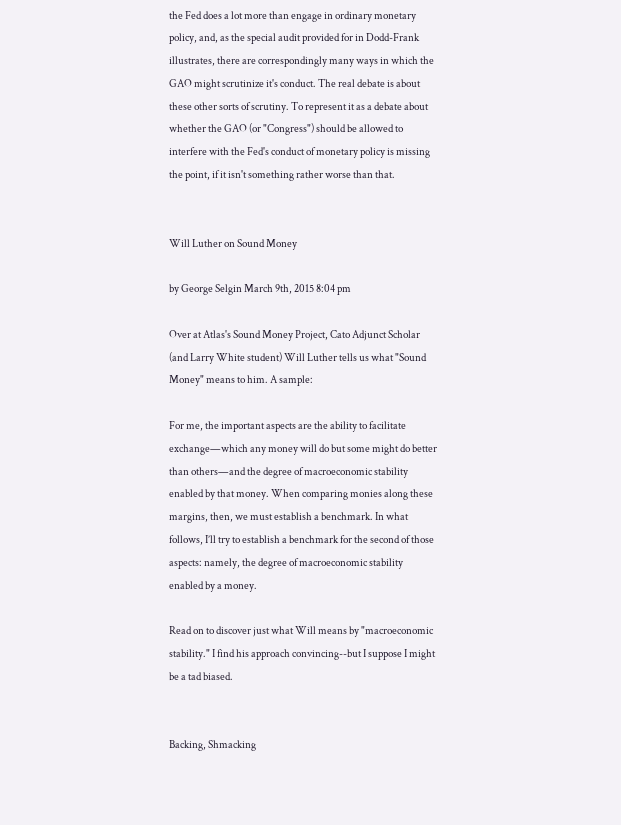the Fed does a lot more than engage in ordinary monetary policy, and, as the special audit provided for in Dodd-Frank illustrates, there are correspondingly many ways in which the GAO might scrutinize it's conduct. The real debate is about these other sorts of scrutiny. To represent it as a debate about whether the GAO (or "Congress") should be allowed to interfere with the Fed's conduct of monetary policy is missing the point, if it isn't something rather worse than that.


Will Luther on Sound Money

by George Selgin March 9th, 2015 8:04 pm

Over at Atlas's Sound Money Project, Cato Adjunct Scholar (and Larry White student) Will Luther tells us what "Sound Money" means to him. A sample:

For me, the important aspects are the ability to facilitate exchange—which any money will do but some might do better than others—and the degree of macroeconomic stability enabled by that money. When comparing monies along these margins, then, we must establish a benchmark. In what follows, I’ll try to establish a benchmark for the second of those aspects: namely, the degree of macroeconomic stability enabled by a money.

Read on to discover just what Will means by "macroeconomic stability." I find his approach convincing--but I suppose I might be a tad biased.


Backing, Shmacking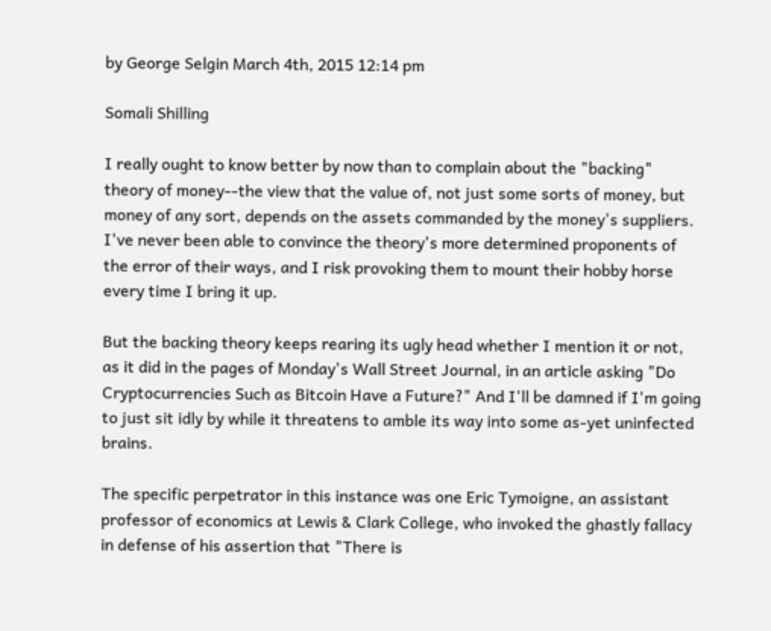by George Selgin March 4th, 2015 12:14 pm

Somali Shilling

I really ought to know better by now than to complain about the "backing" theory of money--the view that the value of, not just some sorts of money, but money of any sort, depends on the assets commanded by the money's suppliers. I've never been able to convince the theory's more determined proponents of the error of their ways, and I risk provoking them to mount their hobby horse every time I bring it up.

But the backing theory keeps rearing its ugly head whether I mention it or not, as it did in the pages of Monday's Wall Street Journal, in an article asking "Do Cryptocurrencies Such as Bitcoin Have a Future?" And I'll be damned if I'm going to just sit idly by while it threatens to amble its way into some as-yet uninfected brains.

The specific perpetrator in this instance was one Eric Tymoigne, an assistant professor of economics at Lewis & Clark College, who invoked the ghastly fallacy in defense of his assertion that "There is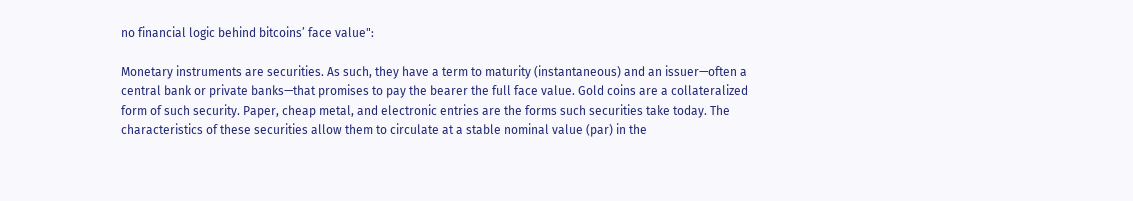no financial logic behind bitcoins’ face value":

Monetary instruments are securities. As such, they have a term to maturity (instantaneous) and an issuer—often a central bank or private banks—that promises to pay the bearer the full face value. Gold coins are a collateralized form of such security. Paper, cheap metal, and electronic entries are the forms such securities take today. The characteristics of these securities allow them to circulate at a stable nominal value (par) in the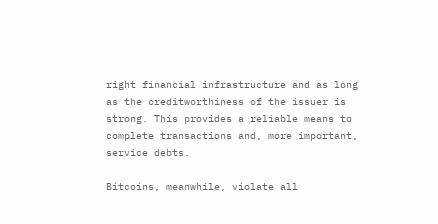right financial infrastructure and as long as the creditworthiness of the issuer is strong. This provides a reliable means to complete transactions and, more important, service debts.

Bitcoins, meanwhile, violate all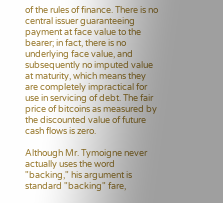of the rules of finance. There is no central issuer guaranteeing payment at face value to the bearer; in fact, there is no underlying face value, and subsequently no imputed value at maturity, which means they are completely impractical for use in servicing of debt. The fair price of bitcoins as measured by the discounted value of future cash flows is zero.

Although Mr. Tymoigne never actually uses the word "backing," his argument is standard "backing" fare,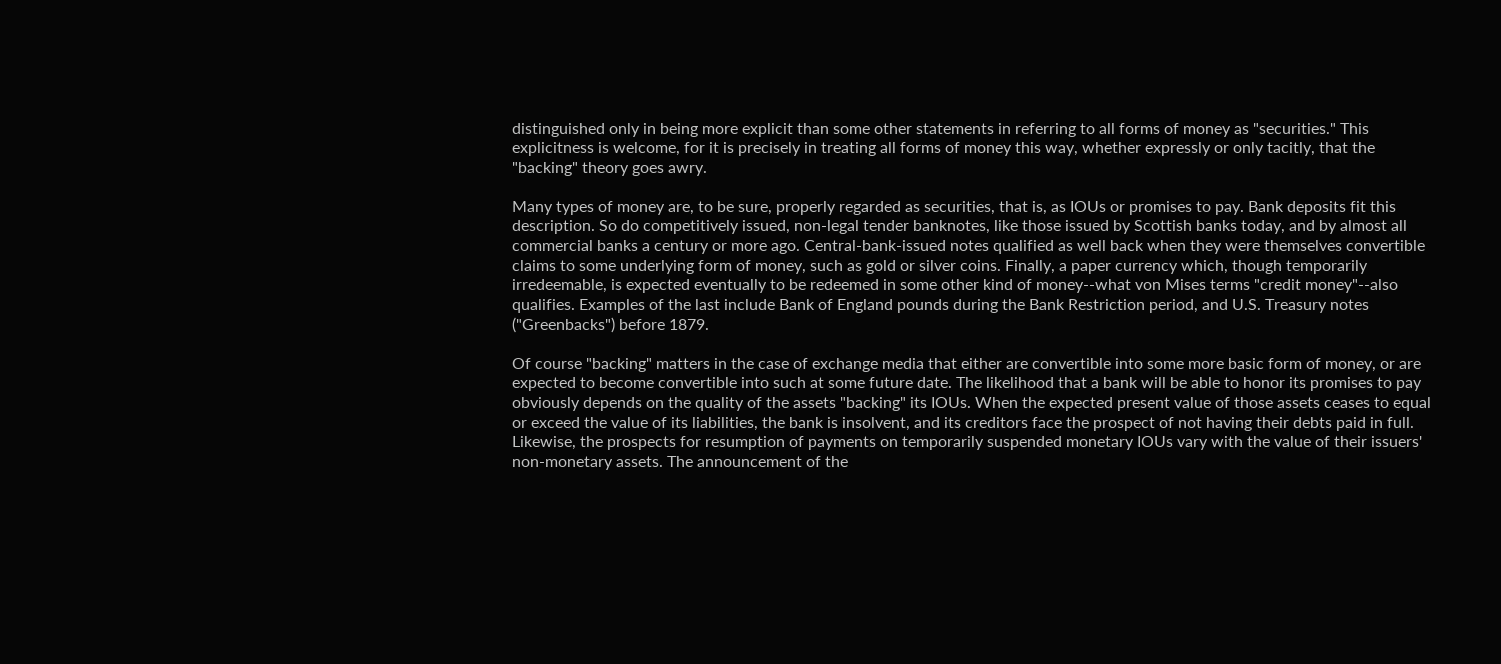distinguished only in being more explicit than some other statements in referring to all forms of money as "securities." This explicitness is welcome, for it is precisely in treating all forms of money this way, whether expressly or only tacitly, that the "backing" theory goes awry.

Many types of money are, to be sure, properly regarded as securities, that is, as IOUs or promises to pay. Bank deposits fit this description. So do competitively issued, non-legal tender banknotes, like those issued by Scottish banks today, and by almost all commercial banks a century or more ago. Central-bank-issued notes qualified as well back when they were themselves convertible claims to some underlying form of money, such as gold or silver coins. Finally, a paper currency which, though temporarily irredeemable, is expected eventually to be redeemed in some other kind of money--what von Mises terms "credit money"--also qualifies. Examples of the last include Bank of England pounds during the Bank Restriction period, and U.S. Treasury notes ("Greenbacks") before 1879.

Of course "backing" matters in the case of exchange media that either are convertible into some more basic form of money, or are expected to become convertible into such at some future date. The likelihood that a bank will be able to honor its promises to pay obviously depends on the quality of the assets "backing" its IOUs. When the expected present value of those assets ceases to equal or exceed the value of its liabilities, the bank is insolvent, and its creditors face the prospect of not having their debts paid in full. Likewise, the prospects for resumption of payments on temporarily suspended monetary IOUs vary with the value of their issuers' non-monetary assets. The announcement of the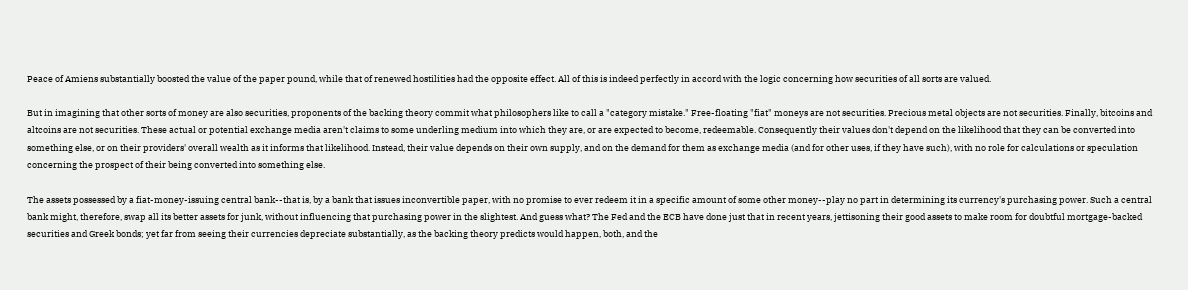Peace of Amiens substantially boosted the value of the paper pound, while that of renewed hostilities had the opposite effect. All of this is indeed perfectly in accord with the logic concerning how securities of all sorts are valued.

But in imagining that other sorts of money are also securities, proponents of the backing theory commit what philosophers like to call a "category mistake." Free-floating "fiat" moneys are not securities. Precious metal objects are not securities. Finally, bitcoins and altcoins are not securities. These actual or potential exchange media aren't claims to some underling medium into which they are, or are expected to become, redeemable. Consequently their values don't depend on the likelihood that they can be converted into something else, or on their providers' overall wealth as it informs that likelihood. Instead, their value depends on their own supply, and on the demand for them as exchange media (and for other uses, if they have such), with no role for calculations or speculation concerning the prospect of their being converted into something else.

The assets possessed by a fiat-money-issuing central bank--that is, by a bank that issues inconvertible paper, with no promise to ever redeem it in a specific amount of some other money--play no part in determining its currency's purchasing power. Such a central bank might, therefore, swap all its better assets for junk, without influencing that purchasing power in the slightest. And guess what? The Fed and the ECB have done just that in recent years, jettisoning their good assets to make room for doubtful mortgage-backed securities and Greek bonds; yet far from seeing their currencies depreciate substantially, as the backing theory predicts would happen, both, and the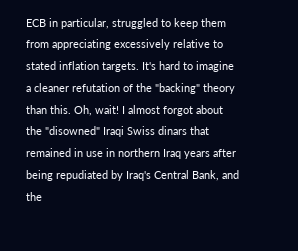ECB in particular, struggled to keep them from appreciating excessively relative to stated inflation targets. It's hard to imagine a cleaner refutation of the "backing" theory than this. Oh, wait! I almost forgot about the "disowned" Iraqi Swiss dinars that remained in use in northern Iraq years after being repudiated by Iraq's Central Bank, and the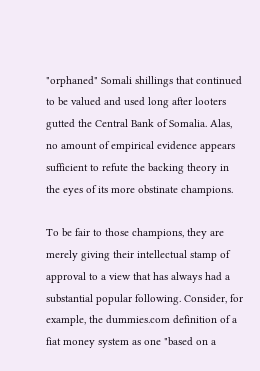"orphaned" Somali shillings that continued to be valued and used long after looters gutted the Central Bank of Somalia. Alas, no amount of empirical evidence appears sufficient to refute the backing theory in the eyes of its more obstinate champions.

To be fair to those champions, they are merely giving their intellectual stamp of approval to a view that has always had a substantial popular following. Consider, for example, the dummies.com definition of a fiat money system as one "based on a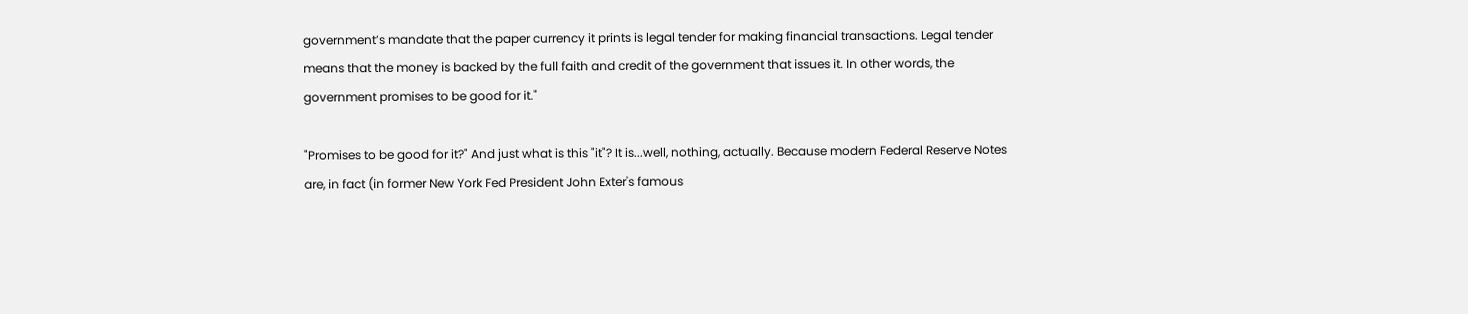government’s mandate that the paper currency it prints is legal tender for making financial transactions. Legal tender means that the money is backed by the full faith and credit of the government that issues it. In other words, the government promises to be good for it."

"Promises to be good for it?" And just what is this "it"? It is...well, nothing, actually. Because modern Federal Reserve Notes are, in fact (in former New York Fed President John Exter's famous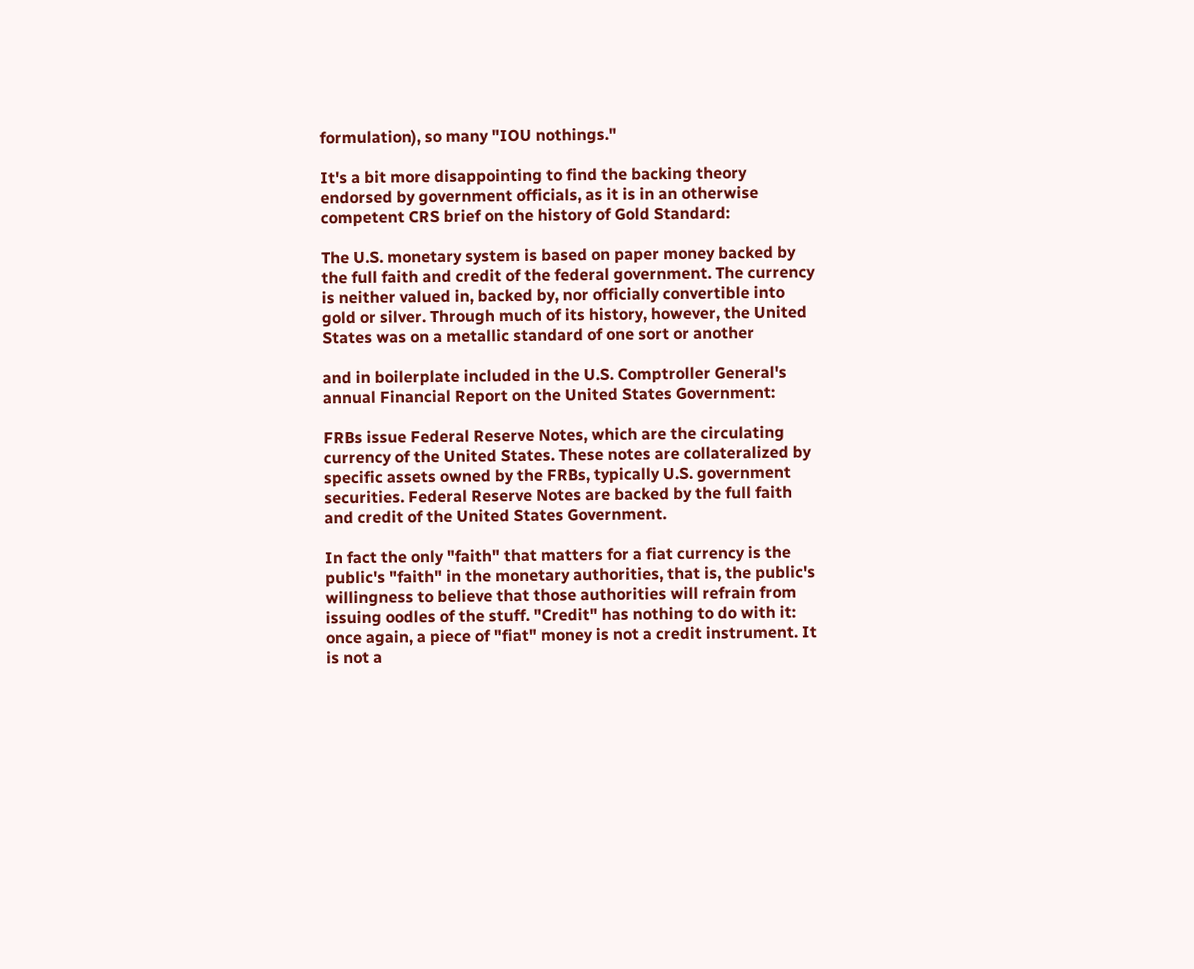formulation), so many "IOU nothings."

It's a bit more disappointing to find the backing theory endorsed by government officials, as it is in an otherwise competent CRS brief on the history of Gold Standard:

The U.S. monetary system is based on paper money backed by the full faith and credit of the federal government. The currency is neither valued in, backed by, nor officially convertible into gold or silver. Through much of its history, however, the United States was on a metallic standard of one sort or another

and in boilerplate included in the U.S. Comptroller General's annual Financial Report on the United States Government:

FRBs issue Federal Reserve Notes, which are the circulating currency of the United States. These notes are collateralized by specific assets owned by the FRBs, typically U.S. government securities. Federal Reserve Notes are backed by the full faith and credit of the United States Government.

In fact the only "faith" that matters for a fiat currency is the public's "faith" in the monetary authorities, that is, the public's willingness to believe that those authorities will refrain from issuing oodles of the stuff. "Credit" has nothing to do with it: once again, a piece of "fiat" money is not a credit instrument. It is not a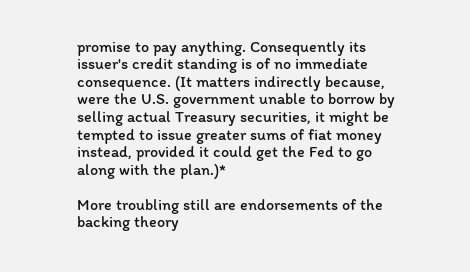promise to pay anything. Consequently its issuer's credit standing is of no immediate consequence. (It matters indirectly because, were the U.S. government unable to borrow by selling actual Treasury securities, it might be tempted to issue greater sums of fiat money instead, provided it could get the Fed to go along with the plan.)*

More troubling still are endorsements of the backing theory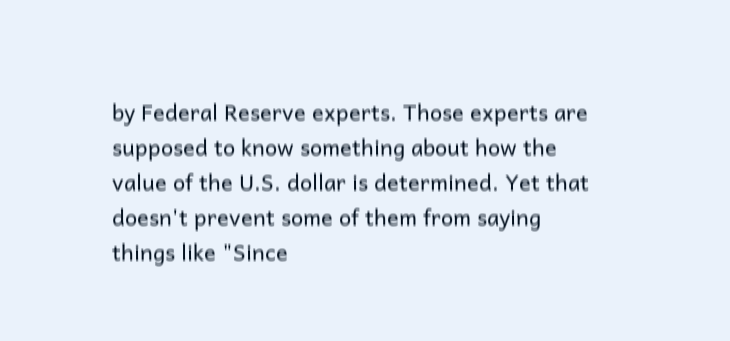by Federal Reserve experts. Those experts are supposed to know something about how the value of the U.S. dollar is determined. Yet that doesn't prevent some of them from saying things like "Since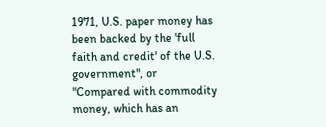1971, U.S. paper money has been backed by the 'full faith and credit' of the U.S. government", or "Compared with commodity money, which has an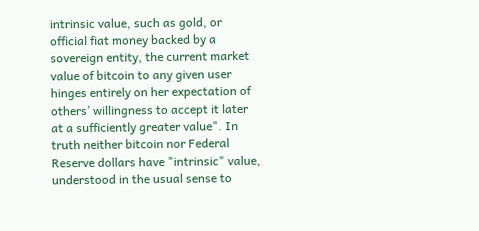intrinsic value, such as gold, or official fiat money backed by a sovereign entity, the current market value of bitcoin to any given user hinges entirely on her expectation of others’ willingness to accept it later at a sufficiently greater value". In truth neither bitcoin nor Federal Reserve dollars have "intrinsic" value, understood in the usual sense to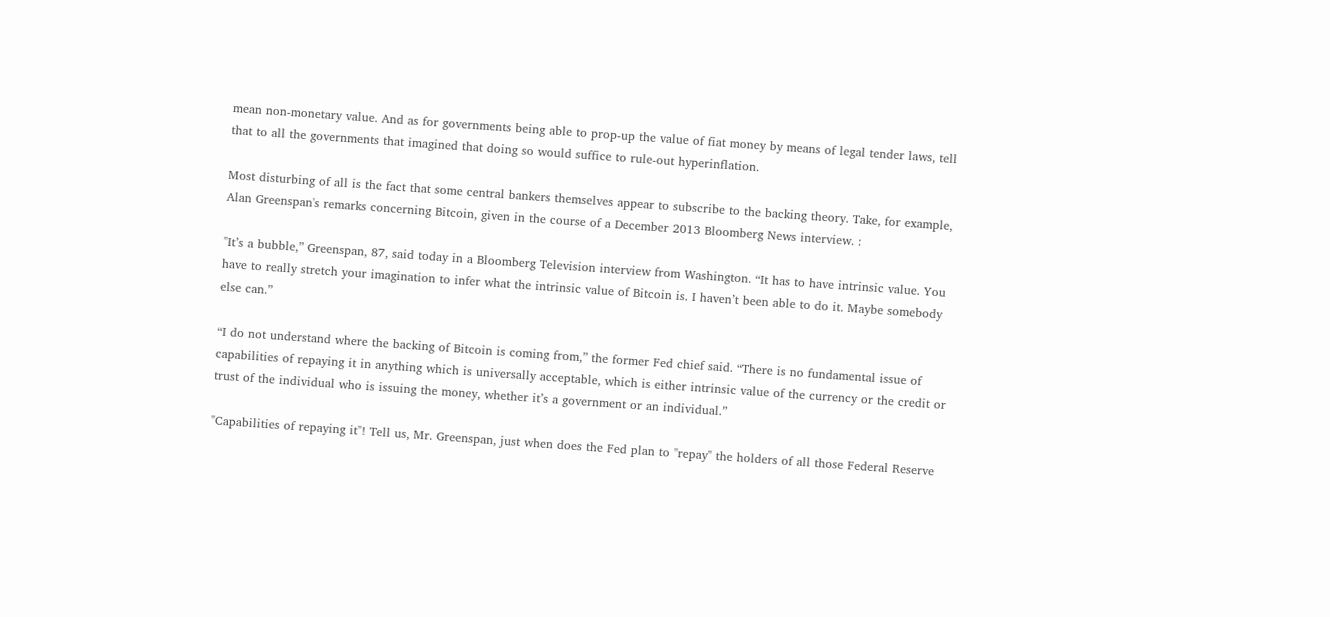mean non-monetary value. And as for governments being able to prop-up the value of fiat money by means of legal tender laws, tell that to all the governments that imagined that doing so would suffice to rule-out hyperinflation.

Most disturbing of all is the fact that some central bankers themselves appear to subscribe to the backing theory. Take, for example, Alan Greenspan's remarks concerning Bitcoin, given in the course of a December 2013 Bloomberg News interview. :

"It’s a bubble,” Greenspan, 87, said today in a Bloomberg Television interview from Washington. “It has to have intrinsic value. You have to really stretch your imagination to infer what the intrinsic value of Bitcoin is. I haven’t been able to do it. Maybe somebody else can.”

“I do not understand where the backing of Bitcoin is coming from,” the former Fed chief said. “There is no fundamental issue of capabilities of repaying it in anything which is universally acceptable, which is either intrinsic value of the currency or the credit or trust of the individual who is issuing the money, whether it’s a government or an individual.”

"Capabilities of repaying it"! Tell us, Mr. Greenspan, just when does the Fed plan to "repay" the holders of all those Federal Reserve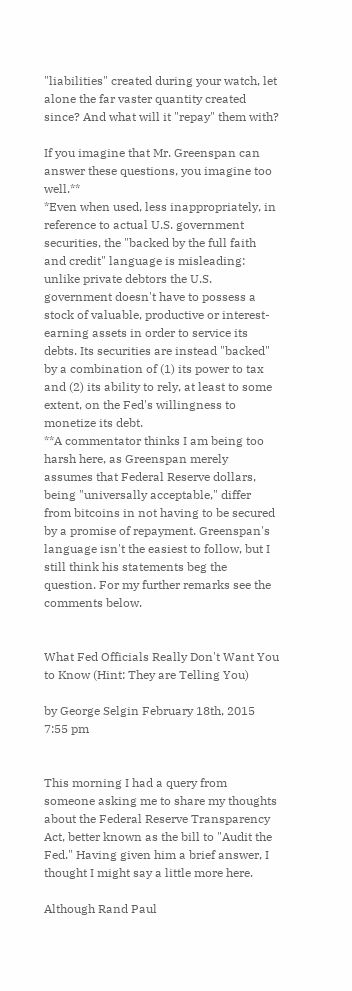"liabilities" created during your watch, let alone the far vaster quantity created since? And what will it "repay" them with?

If you imagine that Mr. Greenspan can answer these questions, you imagine too well.**
*Even when used, less inappropriately, in reference to actual U.S. government securities, the "backed by the full faith and credit" language is misleading: unlike private debtors the U.S. government doesn't have to possess a stock of valuable, productive or interest-earning assets in order to service its debts. Its securities are instead "backed" by a combination of (1) its power to tax and (2) its ability to rely, at least to some extent, on the Fed's willingness to monetize its debt.
**A commentator thinks I am being too harsh here, as Greenspan merely assumes that Federal Reserve dollars, being "universally acceptable," differ from bitcoins in not having to be secured by a promise of repayment. Greenspan's language isn't the easiest to follow, but I still think his statements beg the question. For my further remarks see the comments below.


What Fed Officials Really Don't Want You to Know (Hint: They are Telling You)

by George Selgin February 18th, 2015 7:55 pm


This morning I had a query from someone asking me to share my thoughts about the Federal Reserve Transparency Act, better known as the bill to "Audit the Fed." Having given him a brief answer, I thought I might say a little more here.

Although Rand Paul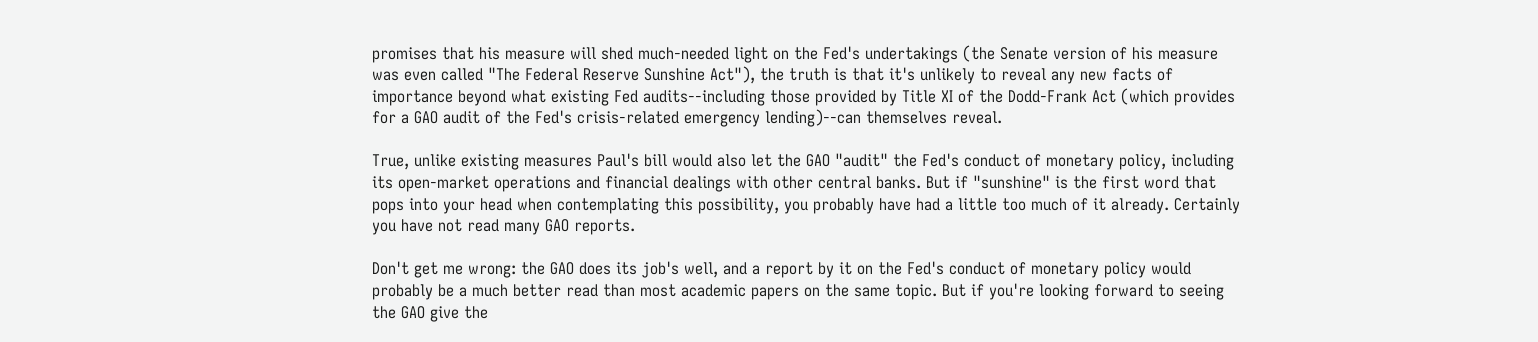promises that his measure will shed much-needed light on the Fed's undertakings (the Senate version of his measure was even called "The Federal Reserve Sunshine Act"), the truth is that it's unlikely to reveal any new facts of importance beyond what existing Fed audits--including those provided by Title XI of the Dodd-Frank Act (which provides for a GAO audit of the Fed's crisis-related emergency lending)--can themselves reveal.

True, unlike existing measures Paul's bill would also let the GAO "audit" the Fed's conduct of monetary policy, including its open-market operations and financial dealings with other central banks. But if "sunshine" is the first word that pops into your head when contemplating this possibility, you probably have had a little too much of it already. Certainly you have not read many GAO reports.

Don't get me wrong: the GAO does its job's well, and a report by it on the Fed's conduct of monetary policy would probably be a much better read than most academic papers on the same topic. But if you're looking forward to seeing the GAO give the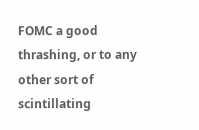FOMC a good thrashing, or to any other sort of scintillating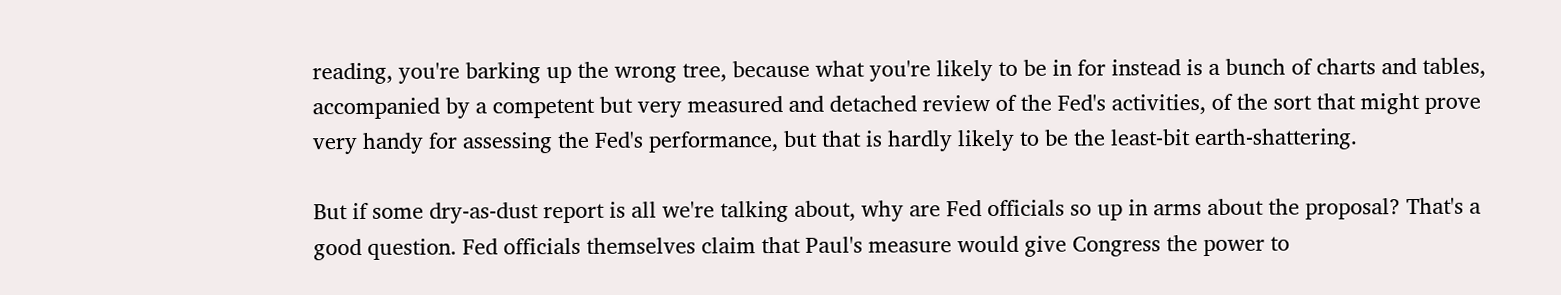reading, you're barking up the wrong tree, because what you're likely to be in for instead is a bunch of charts and tables, accompanied by a competent but very measured and detached review of the Fed's activities, of the sort that might prove very handy for assessing the Fed's performance, but that is hardly likely to be the least-bit earth-shattering.

But if some dry-as-dust report is all we're talking about, why are Fed officials so up in arms about the proposal? That's a good question. Fed officials themselves claim that Paul's measure would give Congress the power to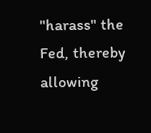"harass" the Fed, thereby allowing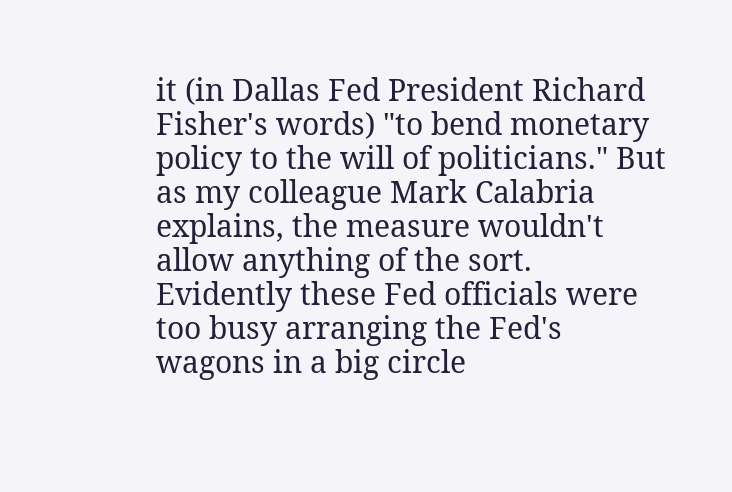it (in Dallas Fed President Richard Fisher's words) "to bend monetary policy to the will of politicians." But as my colleague Mark Calabria explains, the measure wouldn't allow anything of the sort. Evidently these Fed officials were too busy arranging the Fed's wagons in a big circle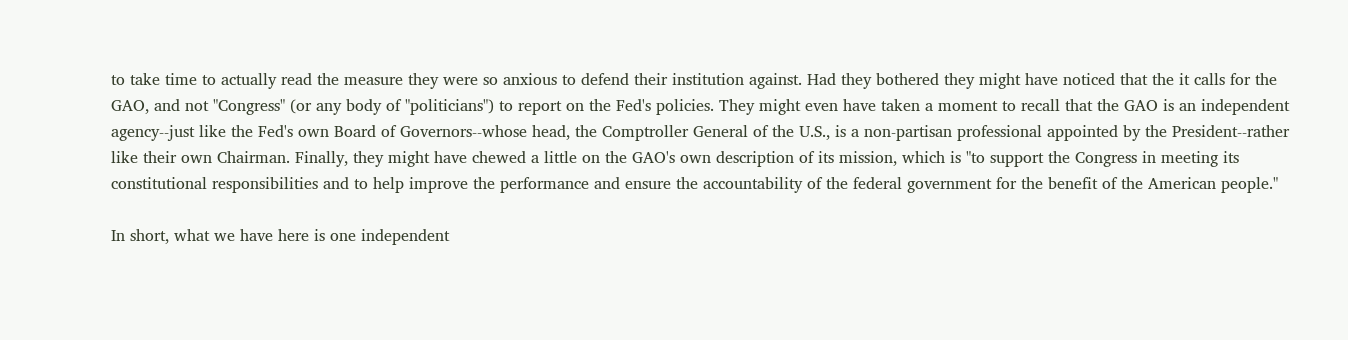to take time to actually read the measure they were so anxious to defend their institution against. Had they bothered they might have noticed that the it calls for the GAO, and not "Congress" (or any body of "politicians") to report on the Fed's policies. They might even have taken a moment to recall that the GAO is an independent agency--just like the Fed's own Board of Governors--whose head, the Comptroller General of the U.S., is a non-partisan professional appointed by the President--rather like their own Chairman. Finally, they might have chewed a little on the GAO's own description of its mission, which is "to support the Congress in meeting its constitutional responsibilities and to help improve the performance and ensure the accountability of the federal government for the benefit of the American people."

In short, what we have here is one independent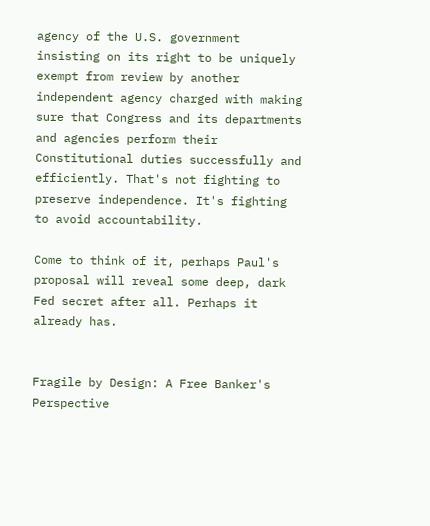agency of the U.S. government insisting on its right to be uniquely exempt from review by another independent agency charged with making sure that Congress and its departments and agencies perform their Constitutional duties successfully and efficiently. That's not fighting to preserve independence. It's fighting to avoid accountability.

Come to think of it, perhaps Paul's proposal will reveal some deep, dark Fed secret after all. Perhaps it already has.


Fragile by Design: A Free Banker's Perspective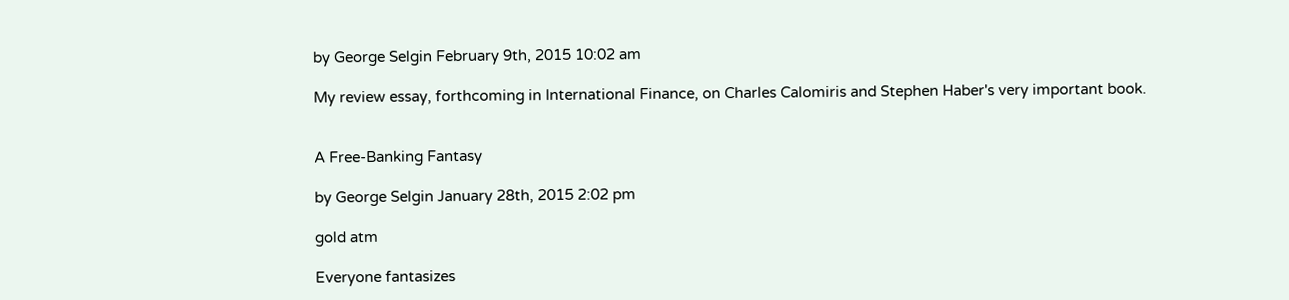by George Selgin February 9th, 2015 10:02 am

My review essay, forthcoming in International Finance, on Charles Calomiris and Stephen Haber's very important book.


A Free-Banking Fantasy

by George Selgin January 28th, 2015 2:02 pm

gold atm

Everyone fantasizes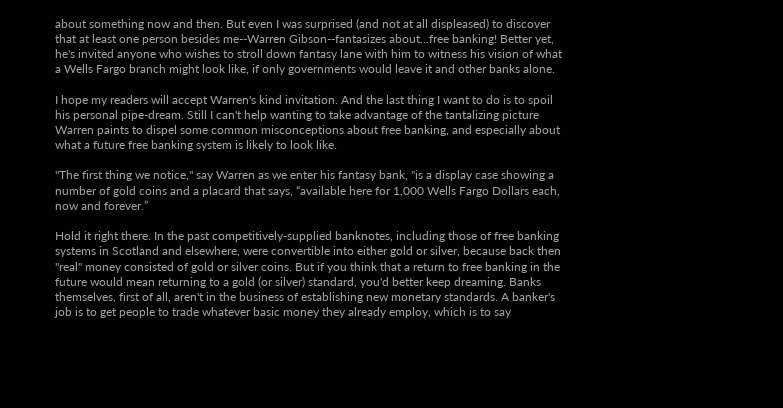about something now and then. But even I was surprised (and not at all displeased) to discover that at least one person besides me--Warren Gibson--fantasizes about...free banking! Better yet, he's invited anyone who wishes to stroll down fantasy lane with him to witness his vision of what a Wells Fargo branch might look like, if only governments would leave it and other banks alone.

I hope my readers will accept Warren's kind invitation. And the last thing I want to do is to spoil his personal pipe-dream. Still I can't help wanting to take advantage of the tantalizing picture Warren paints to dispel some common misconceptions about free banking, and especially about what a future free banking system is likely to look like.

"The first thing we notice," say Warren as we enter his fantasy bank, "is a display case showing a number of gold coins and a placard that says, “available here for 1,000 Wells Fargo Dollars each, now and forever.”

Hold it right there. In the past competitively-supplied banknotes, including those of free banking systems in Scotland and elsewhere, were convertible into either gold or silver, because back then "real" money consisted of gold or silver coins. But if you think that a return to free banking in the future would mean returning to a gold (or silver) standard, you'd better keep dreaming. Banks themselves, first of all, aren't in the business of establishing new monetary standards. A banker's job is to get people to trade whatever basic money they already employ, which is to say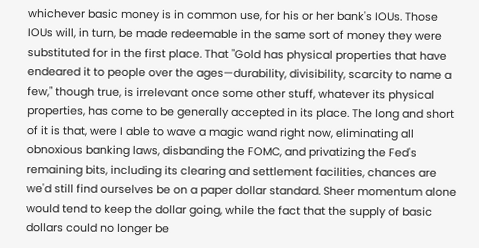whichever basic money is in common use, for his or her bank's IOUs. Those IOUs will, in turn, be made redeemable in the same sort of money they were substituted for in the first place. That "Gold has physical properties that have endeared it to people over the ages—durability, divisibility, scarcity to name a few," though true, is irrelevant once some other stuff, whatever its physical properties, has come to be generally accepted in its place. The long and short of it is that, were I able to wave a magic wand right now, eliminating all obnoxious banking laws, disbanding the FOMC, and privatizing the Fed's remaining bits, including its clearing and settlement facilities, chances are we'd still find ourselves be on a paper dollar standard. Sheer momentum alone would tend to keep the dollar going, while the fact that the supply of basic dollars could no longer be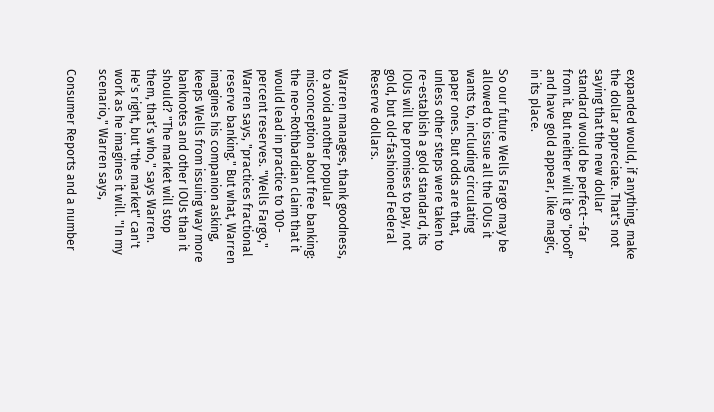expanded would, if anything, make the dollar appreciate. That's not saying that the new dollar standard would be perfect--far from it. But neither will it go "poof" and have gold appear, like magic, in its place.

So our future Wells Fargo may be allowed to issue all the IOUs it wants to, including circulating paper ones. But odds are that, unless other steps were taken to re-establish a gold standard, its IOUs will be promises to pay, not gold, but old-fashioned Federal Reserve dollars.

Warren manages, thank goodness, to avoid another popular misconception about free banking: the neo-Rothbardian claim that it would lead in practice to 100-percent reserves. "Wells Fargo," Warren says, "practices fractional reserve banking." But what, Warren imagines his companion asking, keeps Wells from issuing way more banknotes and other IOUs than it should? "The market will stop them, that’s who," says Warren. He's right, but "the market" can't work as he imagines it will. "In my scenario," Warren says,

Consumer Reports and a number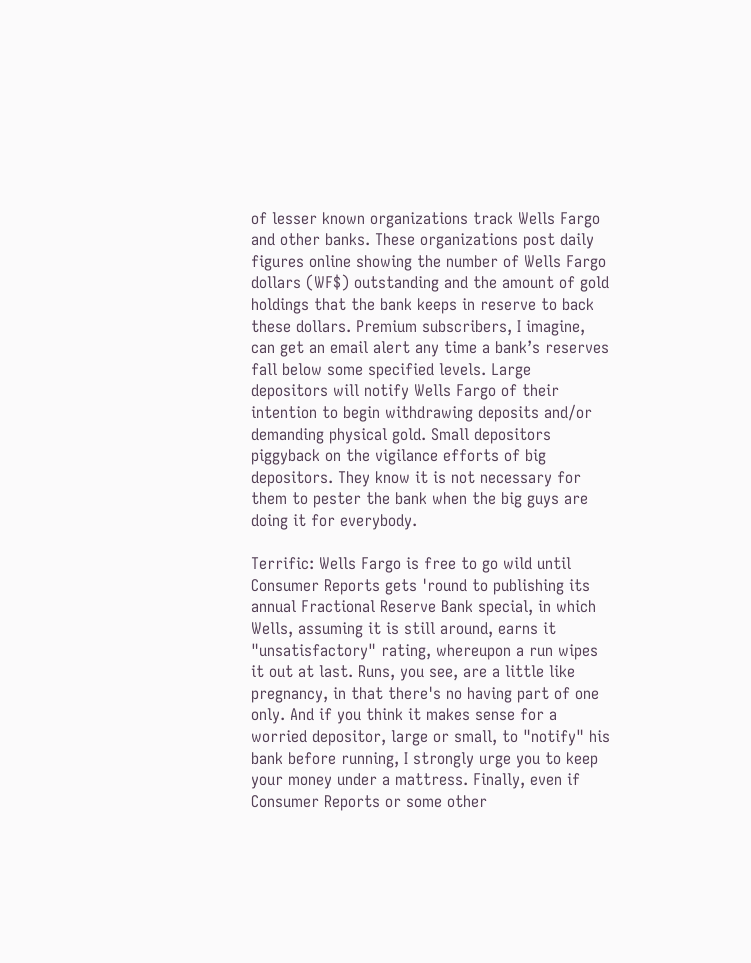of lesser known organizations track Wells Fargo and other banks. These organizations post daily figures online showing the number of Wells Fargo dollars (WF$) outstanding and the amount of gold holdings that the bank keeps in reserve to back these dollars. Premium subscribers, I imagine, can get an email alert any time a bank’s reserves fall below some specified levels. Large depositors will notify Wells Fargo of their intention to begin withdrawing deposits and/or demanding physical gold. Small depositors piggyback on the vigilance efforts of big depositors. They know it is not necessary for them to pester the bank when the big guys are doing it for everybody.

Terrific: Wells Fargo is free to go wild until Consumer Reports gets 'round to publishing its annual Fractional Reserve Bank special, in which Wells, assuming it is still around, earns it "unsatisfactory" rating, whereupon a run wipes it out at last. Runs, you see, are a little like pregnancy, in that there's no having part of one only. And if you think it makes sense for a worried depositor, large or small, to "notify" his bank before running, I strongly urge you to keep your money under a mattress. Finally, even if Consumer Reports or some other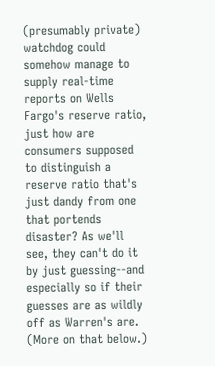(presumably private) watchdog could somehow manage to supply real-time reports on Wells Fargo's reserve ratio, just how are consumers supposed to distinguish a reserve ratio that's just dandy from one that portends disaster? As we'll see, they can't do it by just guessing--and especially so if their guesses are as wildly off as Warren's are. (More on that below.)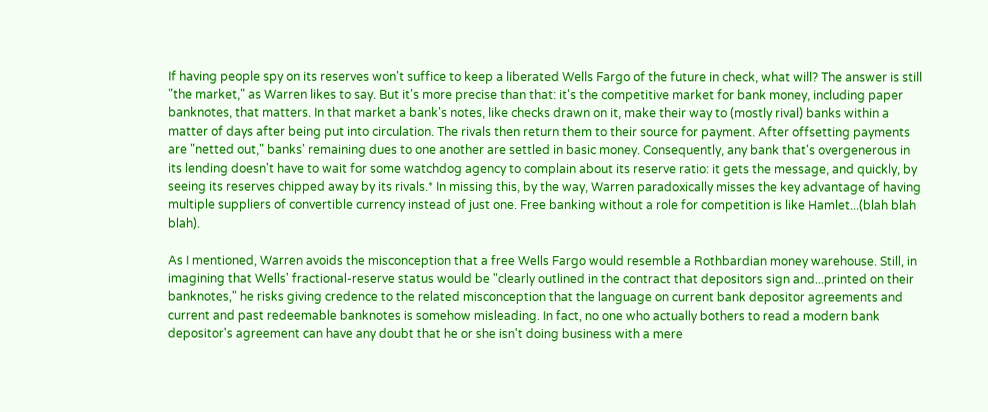If having people spy on its reserves won't suffice to keep a liberated Wells Fargo of the future in check, what will? The answer is still "the market," as Warren likes to say. But it's more precise than that: it's the competitive market for bank money, including paper banknotes, that matters. In that market a bank's notes, like checks drawn on it, make their way to (mostly rival) banks within a matter of days after being put into circulation. The rivals then return them to their source for payment. After offsetting payments are "netted out," banks' remaining dues to one another are settled in basic money. Consequently, any bank that's overgenerous in its lending doesn't have to wait for some watchdog agency to complain about its reserve ratio: it gets the message, and quickly, by seeing its reserves chipped away by its rivals.* In missing this, by the way, Warren paradoxically misses the key advantage of having multiple suppliers of convertible currency instead of just one. Free banking without a role for competition is like Hamlet...(blah blah blah).

As I mentioned, Warren avoids the misconception that a free Wells Fargo would resemble a Rothbardian money warehouse. Still, in imagining that Wells' fractional-reserve status would be "clearly outlined in the contract that depositors sign and...printed on their banknotes," he risks giving credence to the related misconception that the language on current bank depositor agreements and current and past redeemable banknotes is somehow misleading. In fact, no one who actually bothers to read a modern bank depositor's agreement can have any doubt that he or she isn't doing business with a mere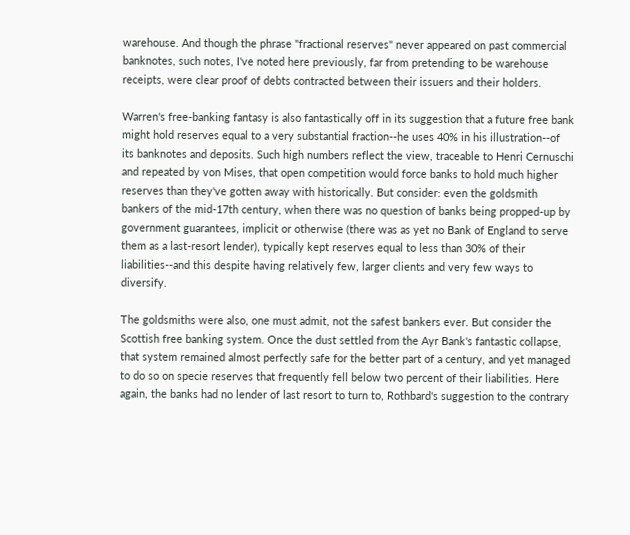warehouse. And though the phrase "fractional reserves" never appeared on past commercial banknotes, such notes, I've noted here previously, far from pretending to be warehouse receipts, were clear proof of debts contracted between their issuers and their holders.

Warren's free-banking fantasy is also fantastically off in its suggestion that a future free bank might hold reserves equal to a very substantial fraction--he uses 40% in his illustration--of its banknotes and deposits. Such high numbers reflect the view, traceable to Henri Cernuschi and repeated by von Mises, that open competition would force banks to hold much higher reserves than they've gotten away with historically. But consider: even the goldsmith bankers of the mid-17th century, when there was no question of banks being propped-up by government guarantees, implicit or otherwise (there was as yet no Bank of England to serve them as a last-resort lender), typically kept reserves equal to less than 30% of their liabilities--and this despite having relatively few, larger clients and very few ways to diversify.

The goldsmiths were also, one must admit, not the safest bankers ever. But consider the Scottish free banking system. Once the dust settled from the Ayr Bank's fantastic collapse, that system remained almost perfectly safe for the better part of a century, and yet managed to do so on specie reserves that frequently fell below two percent of their liabilities. Here again, the banks had no lender of last resort to turn to, Rothbard's suggestion to the contrary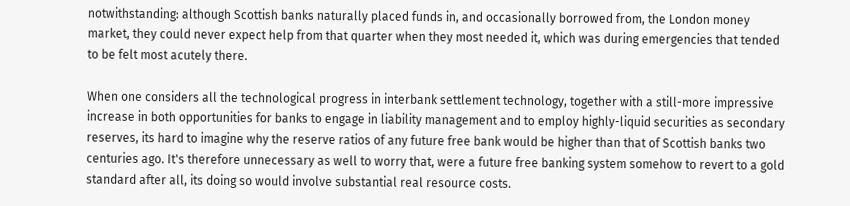notwithstanding: although Scottish banks naturally placed funds in, and occasionally borrowed from, the London money market, they could never expect help from that quarter when they most needed it, which was during emergencies that tended to be felt most acutely there.

When one considers all the technological progress in interbank settlement technology, together with a still-more impressive increase in both opportunities for banks to engage in liability management and to employ highly-liquid securities as secondary reserves, its hard to imagine why the reserve ratios of any future free bank would be higher than that of Scottish banks two centuries ago. It's therefore unnecessary as well to worry that, were a future free banking system somehow to revert to a gold standard after all, its doing so would involve substantial real resource costs.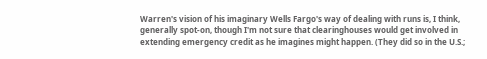Warren's vision of his imaginary Wells Fargo's way of dealing with runs is, I think, generally spot-on, though I'm not sure that clearinghouses would get involved in extending emergency credit as he imagines might happen. (They did so in the U.S.;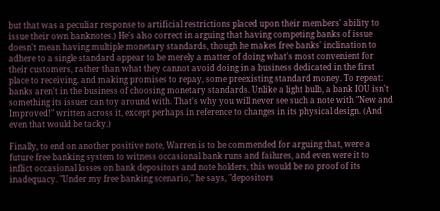but that was a peculiar response to artificial restrictions placed upon their members' ability to issue their own banknotes.) He's also correct in arguing that having competing banks of issue doesn't mean having multiple monetary standards, though he makes free banks' inclination to adhere to a single standard appear to be merely a matter of doing what's most convenient for their customers, rather than what they cannot avoid doing in a business dedicated in the first place to receiving, and making promises to repay, some preexisting standard money. To repeat: banks aren't in the business of choosing monetary standards. Unlike a light bulb, a bank IOU isn't something its issuer can toy around with. That's why you will never see such a note with "New and Improved!" written across it, except perhaps in reference to changes in its physical design. (And even that would be tacky.)

Finally, to end on another positive note, Warren is to be commended for arguing that, were a future free banking system to witness occasional bank runs and failures, and even were it to inflict occasional losses on bank depositors and note holders, this would be no proof of its inadequacy. "Under my free banking scenario," he says, "depositors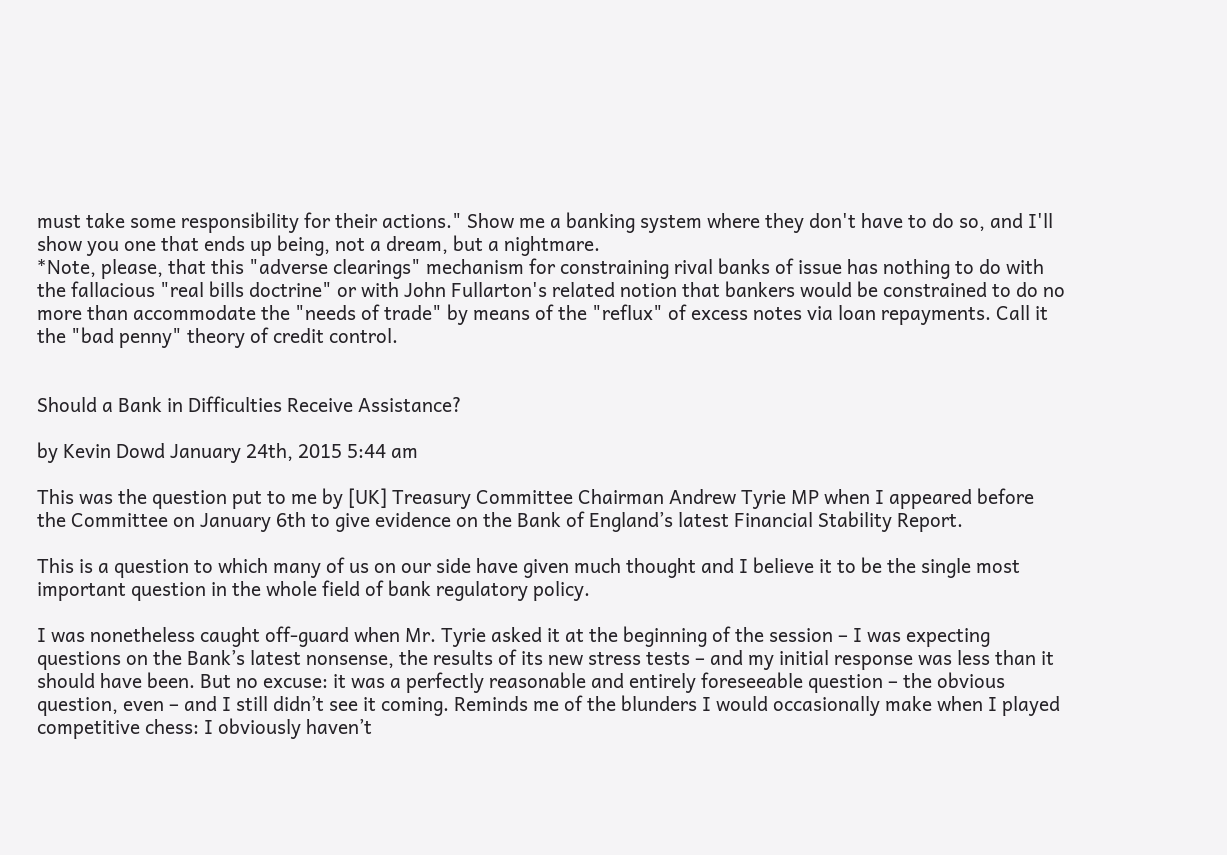must take some responsibility for their actions." Show me a banking system where they don't have to do so, and I'll show you one that ends up being, not a dream, but a nightmare.
*Note, please, that this "adverse clearings" mechanism for constraining rival banks of issue has nothing to do with the fallacious "real bills doctrine" or with John Fullarton's related notion that bankers would be constrained to do no more than accommodate the "needs of trade" by means of the "reflux" of excess notes via loan repayments. Call it the "bad penny" theory of credit control.


Should a Bank in Difficulties Receive Assistance?

by Kevin Dowd January 24th, 2015 5:44 am

This was the question put to me by [UK] Treasury Committee Chairman Andrew Tyrie MP when I appeared before the Committee on January 6th to give evidence on the Bank of England’s latest Financial Stability Report.

This is a question to which many of us on our side have given much thought and I believe it to be the single most important question in the whole field of bank regulatory policy.

I was nonetheless caught off-guard when Mr. Tyrie asked it at the beginning of the session – I was expecting questions on the Bank’s latest nonsense, the results of its new stress tests – and my initial response was less than it should have been. But no excuse: it was a perfectly reasonable and entirely foreseeable question – the obvious question, even – and I still didn’t see it coming. Reminds me of the blunders I would occasionally make when I played competitive chess: I obviously haven’t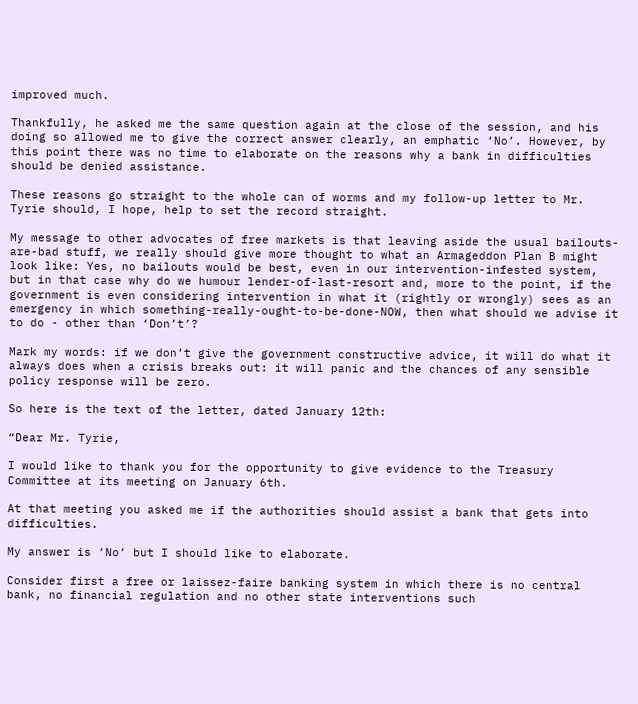improved much.

Thankfully, he asked me the same question again at the close of the session, and his doing so allowed me to give the correct answer clearly, an emphatic ‘No’. However, by this point there was no time to elaborate on the reasons why a bank in difficulties should be denied assistance.

These reasons go straight to the whole can of worms and my follow-up letter to Mr. Tyrie should, I hope, help to set the record straight.

My message to other advocates of free markets is that leaving aside the usual bailouts-are-bad stuff, we really should give more thought to what an Armageddon Plan B might look like: Yes, no bailouts would be best, even in our intervention-infested system, but in that case why do we humour lender-of-last-resort and, more to the point, if the government is even considering intervention in what it (rightly or wrongly) sees as an emergency in which something-really-ought-to-be-done-NOW, then what should we advise it to do - other than ‘Don’t’?

Mark my words: if we don’t give the government constructive advice, it will do what it always does when a crisis breaks out: it will panic and the chances of any sensible policy response will be zero.

So here is the text of the letter, dated January 12th:

“Dear Mr. Tyrie,

I would like to thank you for the opportunity to give evidence to the Treasury Committee at its meeting on January 6th.

At that meeting you asked me if the authorities should assist a bank that gets into difficulties.

My answer is ‘No’ but I should like to elaborate.

Consider first a free or laissez-faire banking system in which there is no central bank, no financial regulation and no other state interventions such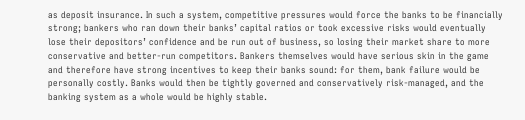as deposit insurance. In such a system, competitive pressures would force the banks to be financially strong; bankers who ran down their banks’ capital ratios or took excessive risks would eventually lose their depositors’ confidence and be run out of business, so losing their market share to more conservative and better-run competitors. Bankers themselves would have serious skin in the game and therefore have strong incentives to keep their banks sound: for them, bank failure would be personally costly. Banks would then be tightly governed and conservatively risk-managed, and the banking system as a whole would be highly stable.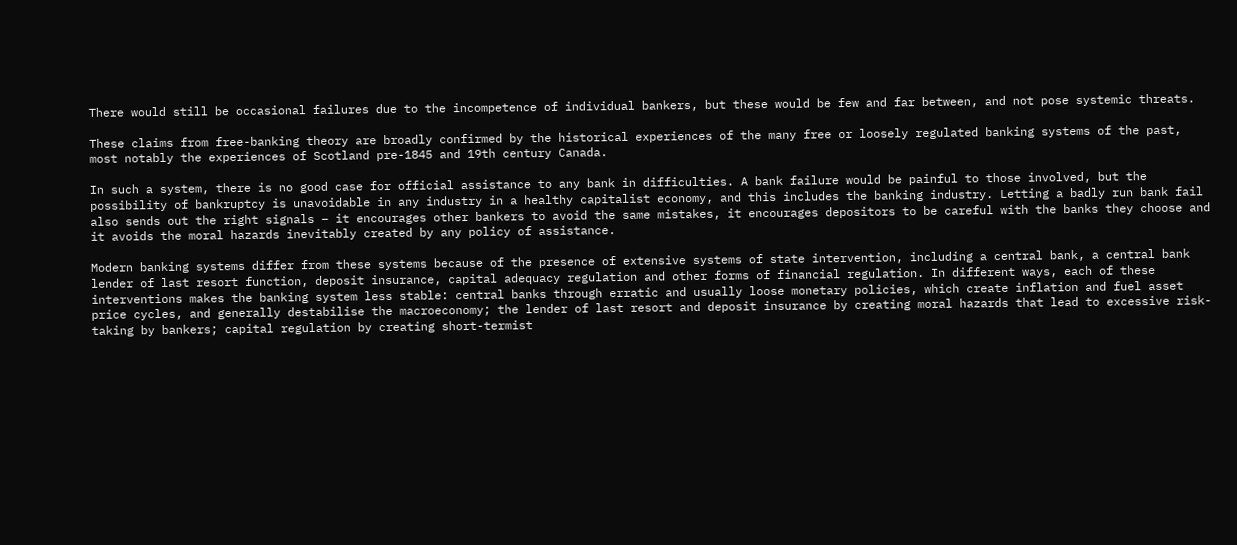There would still be occasional failures due to the incompetence of individual bankers, but these would be few and far between, and not pose systemic threats.

These claims from free-banking theory are broadly confirmed by the historical experiences of the many free or loosely regulated banking systems of the past, most notably the experiences of Scotland pre-1845 and 19th century Canada.

In such a system, there is no good case for official assistance to any bank in difficulties. A bank failure would be painful to those involved, but the possibility of bankruptcy is unavoidable in any industry in a healthy capitalist economy, and this includes the banking industry. Letting a badly run bank fail also sends out the right signals – it encourages other bankers to avoid the same mistakes, it encourages depositors to be careful with the banks they choose and it avoids the moral hazards inevitably created by any policy of assistance.

Modern banking systems differ from these systems because of the presence of extensive systems of state intervention, including a central bank, a central bank lender of last resort function, deposit insurance, capital adequacy regulation and other forms of financial regulation. In different ways, each of these interventions makes the banking system less stable: central banks through erratic and usually loose monetary policies, which create inflation and fuel asset price cycles, and generally destabilise the macroeconomy; the lender of last resort and deposit insurance by creating moral hazards that lead to excessive risk-taking by bankers; capital regulation by creating short-termist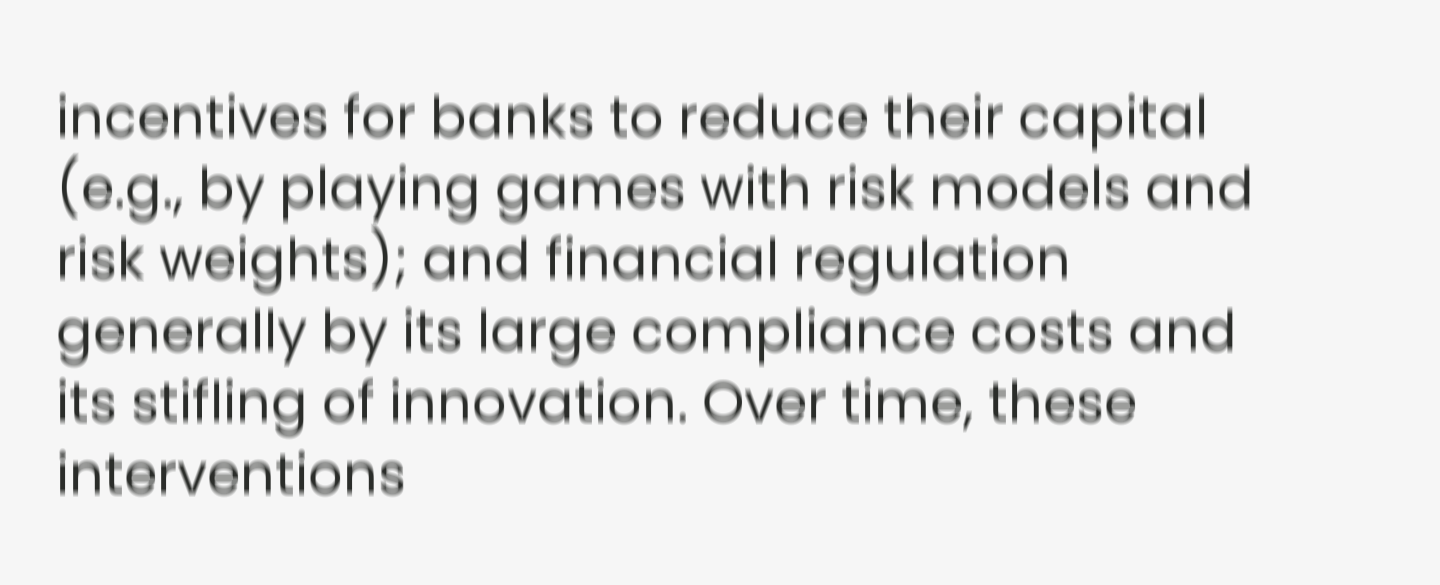incentives for banks to reduce their capital (e.g., by playing games with risk models and risk weights); and financial regulation generally by its large compliance costs and its stifling of innovation. Over time, these interventions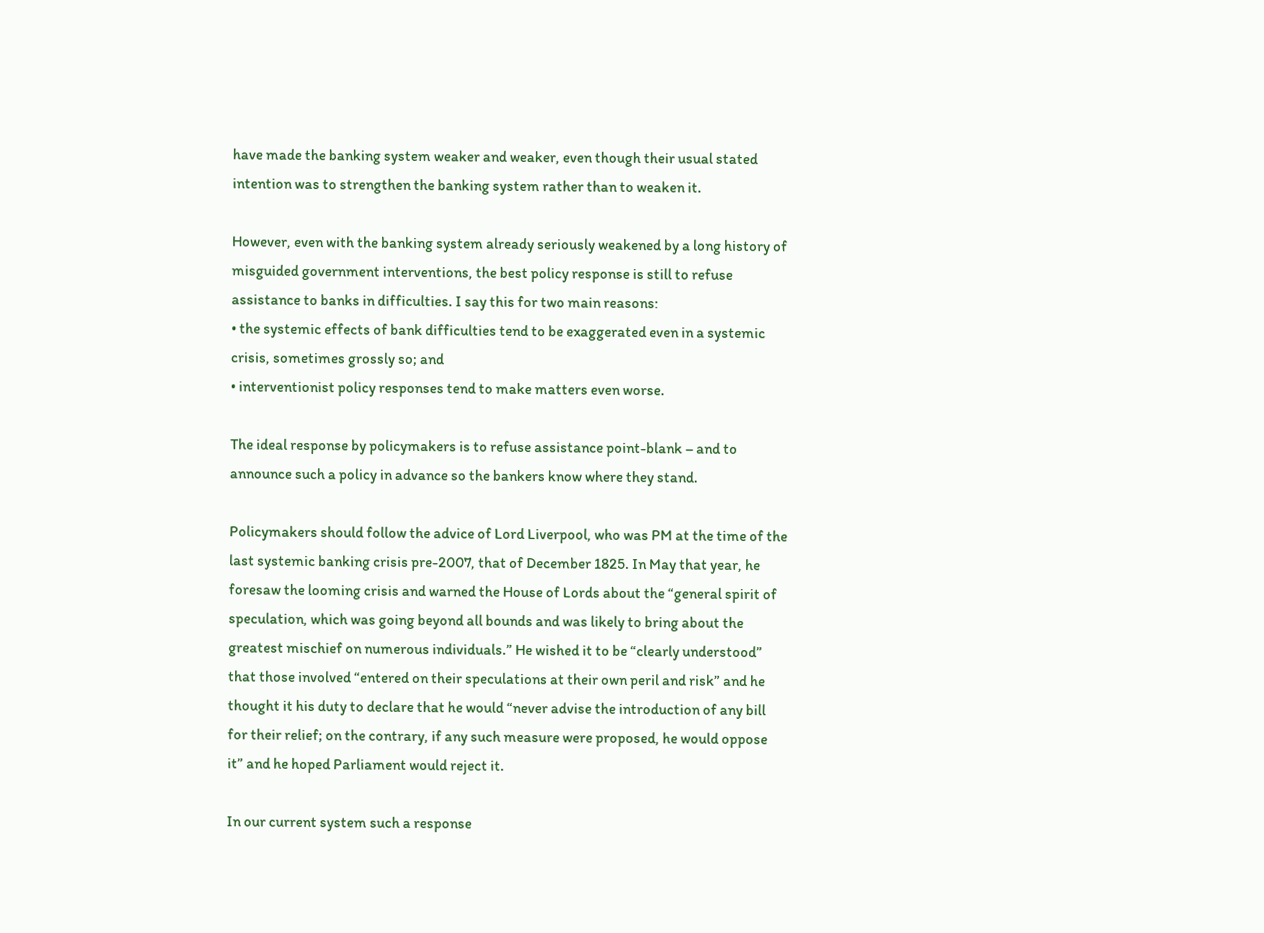have made the banking system weaker and weaker, even though their usual stated intention was to strengthen the banking system rather than to weaken it.

However, even with the banking system already seriously weakened by a long history of misguided government interventions, the best policy response is still to refuse assistance to banks in difficulties. I say this for two main reasons:
• the systemic effects of bank difficulties tend to be exaggerated even in a systemic crisis, sometimes grossly so; and
• interventionist policy responses tend to make matters even worse.

The ideal response by policymakers is to refuse assistance point-blank – and to announce such a policy in advance so the bankers know where they stand.

Policymakers should follow the advice of Lord Liverpool, who was PM at the time of the last systemic banking crisis pre-2007, that of December 1825. In May that year, he foresaw the looming crisis and warned the House of Lords about the “general spirit of speculation, which was going beyond all bounds and was likely to bring about the greatest mischief on numerous individuals.” He wished it to be “clearly understood” that those involved “entered on their speculations at their own peril and risk” and he thought it his duty to declare that he would “never advise the introduction of any bill for their relief; on the contrary, if any such measure were proposed, he would oppose it” and he hoped Parliament would reject it.

In our current system such a response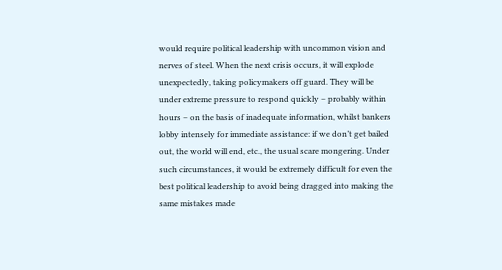would require political leadership with uncommon vision and nerves of steel. When the next crisis occurs, it will explode unexpectedly, taking policymakers off guard. They will be under extreme pressure to respond quickly – probably within hours – on the basis of inadequate information, whilst bankers lobby intensely for immediate assistance: if we don’t get bailed out, the world will end, etc., the usual scare mongering. Under such circumstances, it would be extremely difficult for even the best political leadership to avoid being dragged into making the same mistakes made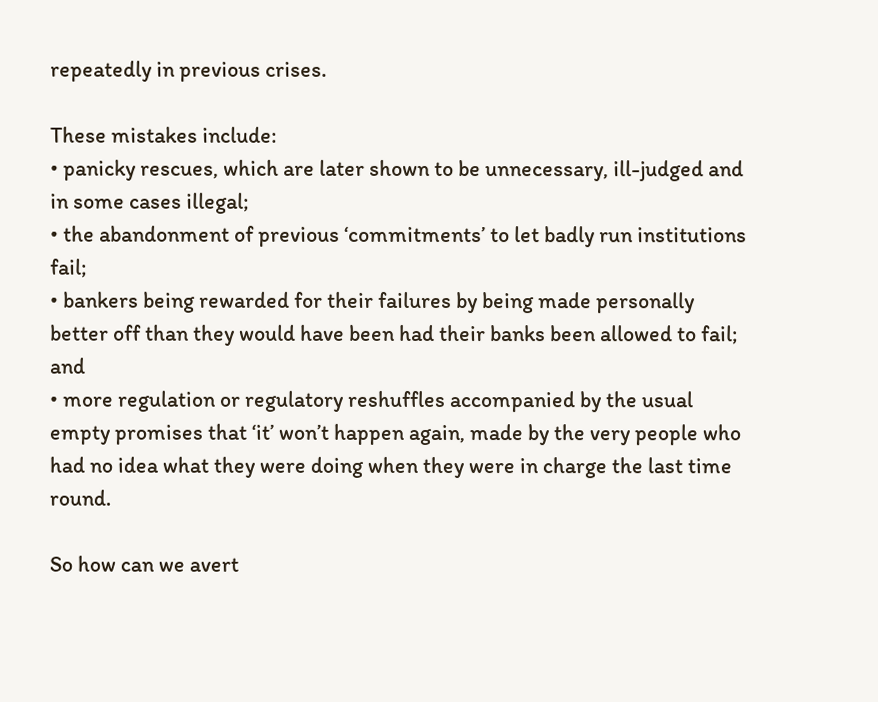repeatedly in previous crises.

These mistakes include:
• panicky rescues, which are later shown to be unnecessary, ill-judged and in some cases illegal;
• the abandonment of previous ‘commitments’ to let badly run institutions fail;
• bankers being rewarded for their failures by being made personally better off than they would have been had their banks been allowed to fail; and
• more regulation or regulatory reshuffles accompanied by the usual empty promises that ‘it’ won’t happen again, made by the very people who had no idea what they were doing when they were in charge the last time round.

So how can we avert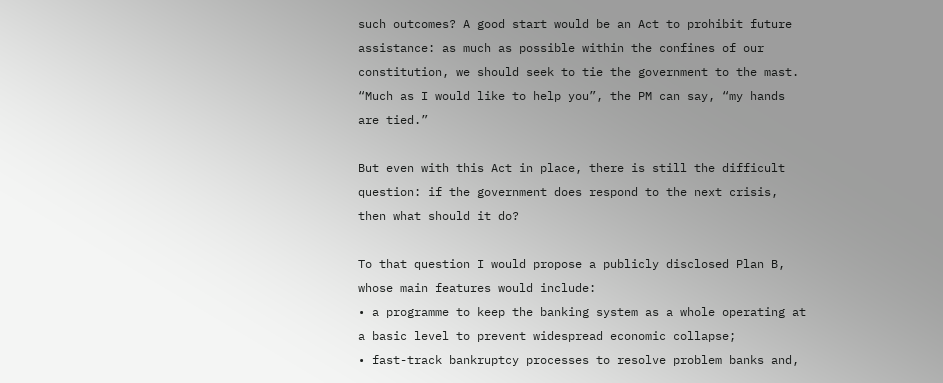such outcomes? A good start would be an Act to prohibit future assistance: as much as possible within the confines of our constitution, we should seek to tie the government to the mast. “Much as I would like to help you”, the PM can say, “my hands are tied.”

But even with this Act in place, there is still the difficult question: if the government does respond to the next crisis, then what should it do?

To that question I would propose a publicly disclosed Plan B, whose main features would include:
• a programme to keep the banking system as a whole operating at a basic level to prevent widespread economic collapse;
• fast-track bankruptcy processes to resolve problem banks and,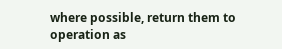where possible, return them to operation as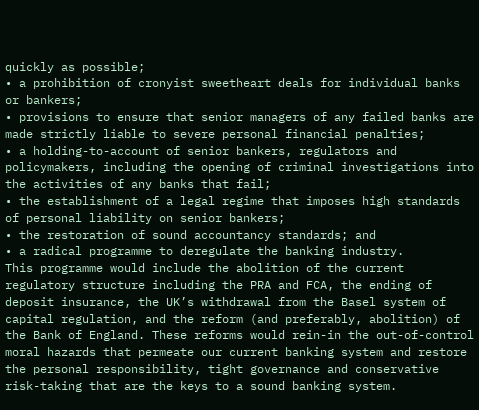quickly as possible;
• a prohibition of cronyist sweetheart deals for individual banks or bankers;
• provisions to ensure that senior managers of any failed banks are made strictly liable to severe personal financial penalties;
• a holding-to-account of senior bankers, regulators and policymakers, including the opening of criminal investigations into the activities of any banks that fail;
• the establishment of a legal regime that imposes high standards of personal liability on senior bankers;
• the restoration of sound accountancy standards; and
• a radical programme to deregulate the banking industry.
This programme would include the abolition of the current regulatory structure including the PRA and FCA, the ending of deposit insurance, the UK’s withdrawal from the Basel system of capital regulation, and the reform (and preferably, abolition) of the Bank of England. These reforms would rein-in the out-of-control moral hazards that permeate our current banking system and restore the personal responsibility, tight governance and conservative risk-taking that are the keys to a sound banking system.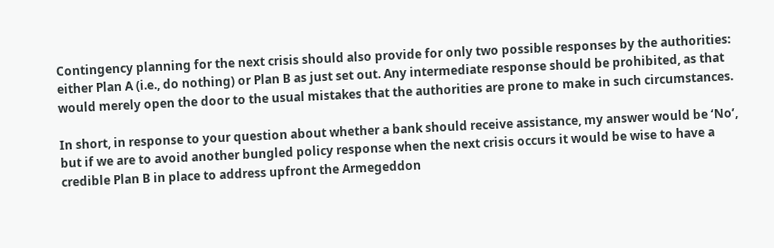Contingency planning for the next crisis should also provide for only two possible responses by the authorities: either Plan A (i.e., do nothing) or Plan B as just set out. Any intermediate response should be prohibited, as that would merely open the door to the usual mistakes that the authorities are prone to make in such circumstances.

In short, in response to your question about whether a bank should receive assistance, my answer would be ‘No’, but if we are to avoid another bungled policy response when the next crisis occurs it would be wise to have a credible Plan B in place to address upfront the Armegeddon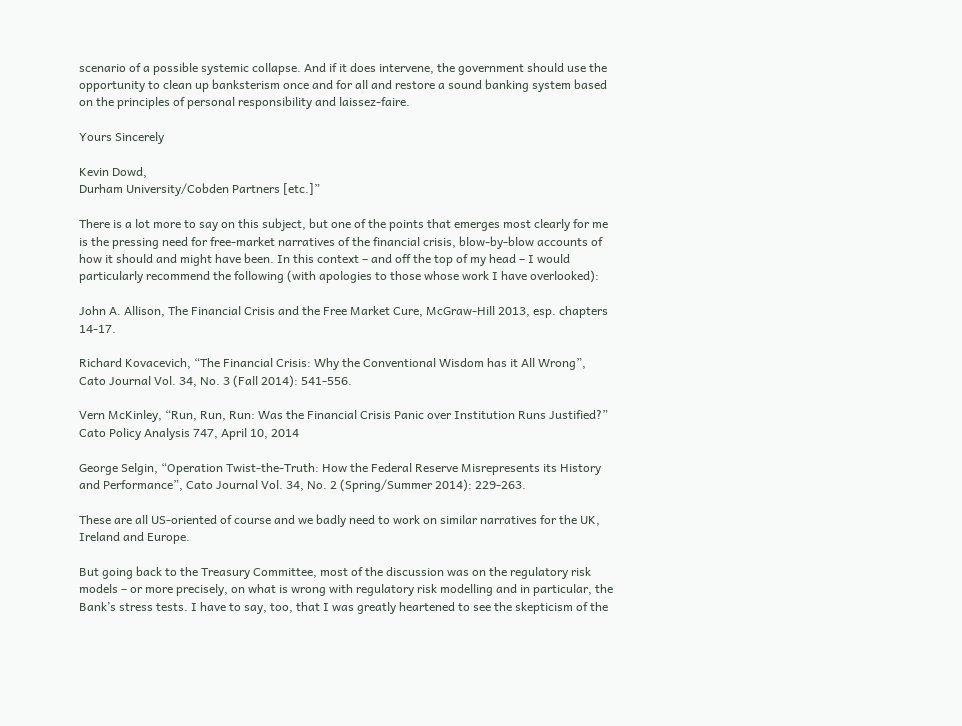scenario of a possible systemic collapse. And if it does intervene, the government should use the opportunity to clean up banksterism once and for all and restore a sound banking system based on the principles of personal responsibility and laissez-faire.

Yours Sincerely

Kevin Dowd,
Durham University/Cobden Partners [etc.]”

There is a lot more to say on this subject, but one of the points that emerges most clearly for me is the pressing need for free-market narratives of the financial crisis, blow-by-blow accounts of how it should and might have been. In this context – and off the top of my head – I would particularly recommend the following (with apologies to those whose work I have overlooked):

John A. Allison, The Financial Crisis and the Free Market Cure, McGraw-Hill 2013, esp. chapters 14-17.

Richard Kovacevich, “The Financial Crisis: Why the Conventional Wisdom has it All Wrong”, Cato Journal Vol. 34, No. 3 (Fall 2014): 541-556.

Vern McKinley, “Run, Run, Run: Was the Financial Crisis Panic over Institution Runs Justified?” Cato Policy Analysis 747, April 10, 2014

George Selgin, “Operation Twist-the-Truth: How the Federal Reserve Misrepresents its History and Performance”, Cato Journal Vol. 34, No. 2 (Spring/Summer 2014): 229-263.

These are all US-oriented of course and we badly need to work on similar narratives for the UK, Ireland and Europe.

But going back to the Treasury Committee, most of the discussion was on the regulatory risk models – or more precisely, on what is wrong with regulatory risk modelling and in particular, the Bank’s stress tests. I have to say, too, that I was greatly heartened to see the skepticism of the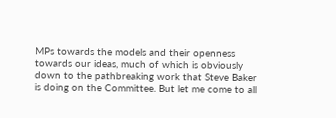MPs towards the models and their openness towards our ideas, much of which is obviously down to the pathbreaking work that Steve Baker is doing on the Committee. But let me come to all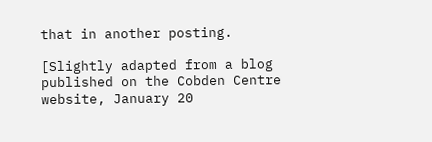that in another posting.

[Slightly adapted from a blog published on the Cobden Centre website, January 20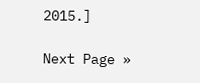2015.]

Next Page »